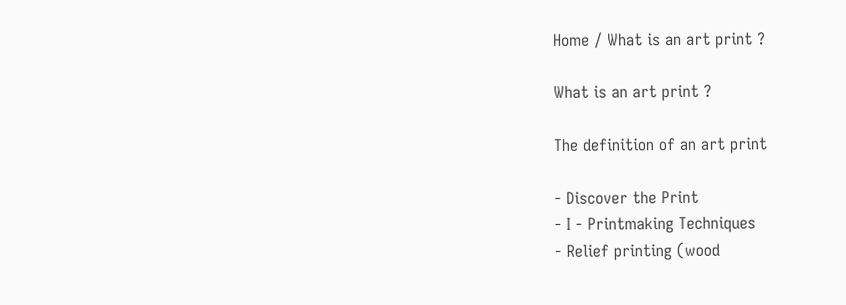Home / What is an art print ?

What is an art print ?

The definition of an art print

- Discover the Print
- I - Printmaking Techniques
- Relief printing (wood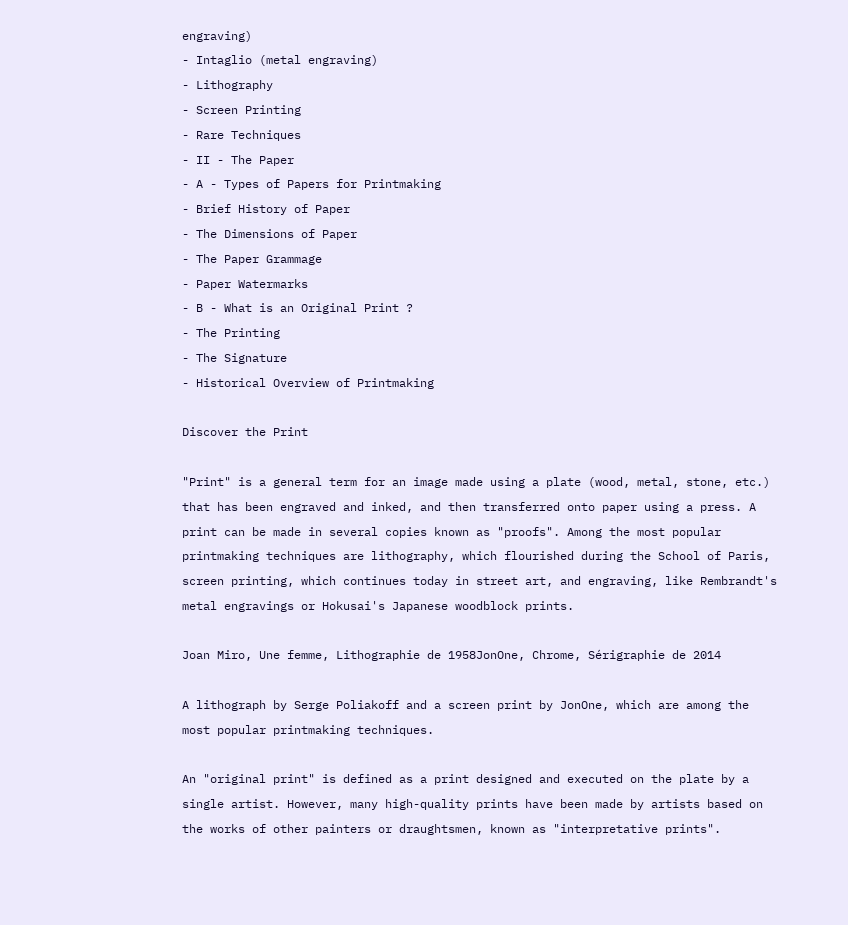engraving)
- Intaglio (metal engraving)
- Lithography
- Screen Printing
- Rare Techniques
- II - The Paper
- A - Types of Papers for Printmaking
- Brief History of Paper
- The Dimensions of Paper
- The Paper Grammage
- Paper Watermarks
- B - What is an Original Print ?
- The Printing
- The Signature
- Historical Overview of Printmaking

Discover the Print

"Print" is a general term for an image made using a plate (wood, metal, stone, etc.) that has been engraved and inked, and then transferred onto paper using a press. A print can be made in several copies known as "proofs". Among the most popular printmaking techniques are lithography, which flourished during the School of Paris, screen printing, which continues today in street art, and engraving, like Rembrandt's metal engravings or Hokusai's Japanese woodblock prints.

Joan Miro, Une femme, Lithographie de 1958JonOne, Chrome, Sérigraphie de 2014

A lithograph by Serge Poliakoff and a screen print by JonOne, which are among the most popular printmaking techniques.

An "original print" is defined as a print designed and executed on the plate by a single artist. However, many high-quality prints have been made by artists based on the works of other painters or draughtsmen, known as "interpretative prints".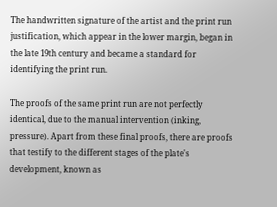The handwritten signature of the artist and the print run justification, which appear in the lower margin, began in the late 19th century and became a standard for identifying the print run.

The proofs of the same print run are not perfectly identical, due to the manual intervention (inking, pressure). Apart from these final proofs, there are proofs that testify to the different stages of the plate's development, known as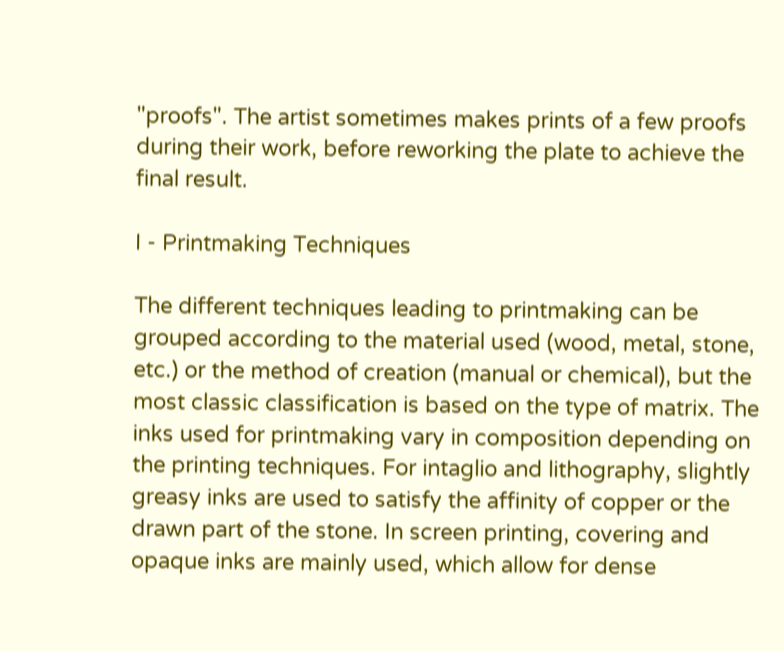"proofs". The artist sometimes makes prints of a few proofs during their work, before reworking the plate to achieve the final result.

I - Printmaking Techniques

The different techniques leading to printmaking can be grouped according to the material used (wood, metal, stone, etc.) or the method of creation (manual or chemical), but the most classic classification is based on the type of matrix. The inks used for printmaking vary in composition depending on the printing techniques. For intaglio and lithography, slightly greasy inks are used to satisfy the affinity of copper or the drawn part of the stone. In screen printing, covering and opaque inks are mainly used, which allow for dense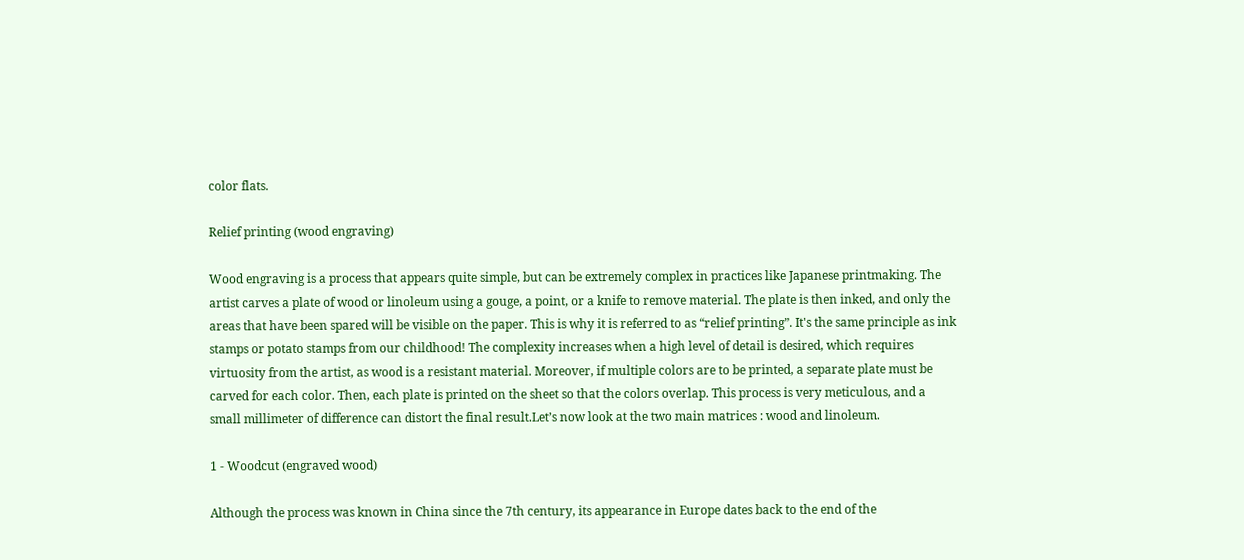color flats.

Relief printing (wood engraving)

Wood engraving is a process that appears quite simple, but can be extremely complex in practices like Japanese printmaking. The artist carves a plate of wood or linoleum using a gouge, a point, or a knife to remove material. The plate is then inked, and only the areas that have been spared will be visible on the paper. This is why it is referred to as “relief printing”. It's the same principle as ink stamps or potato stamps from our childhood! The complexity increases when a high level of detail is desired, which requires virtuosity from the artist, as wood is a resistant material. Moreover, if multiple colors are to be printed, a separate plate must be carved for each color. Then, each plate is printed on the sheet so that the colors overlap. This process is very meticulous, and a small millimeter of difference can distort the final result.Let’s now look at the two main matrices : wood and linoleum.

1 - Woodcut (engraved wood)

Although the process was known in China since the 7th century, its appearance in Europe dates back to the end of the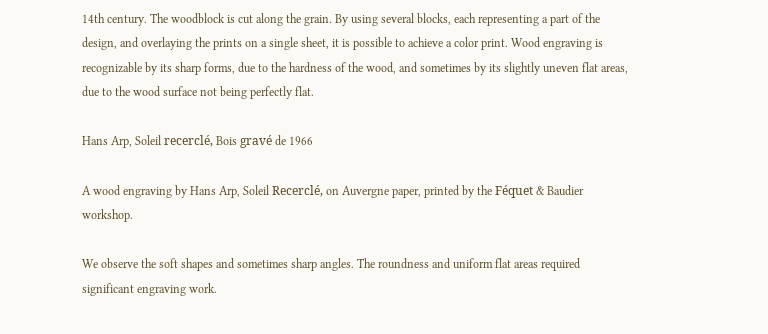14th century. The woodblock is cut along the grain. By using several blocks, each representing a part of the design, and overlaying the prints on a single sheet, it is possible to achieve a color print. Wood engraving is recognizable by its sharp forms, due to the hardness of the wood, and sometimes by its slightly uneven flat areas, due to the wood surface not being perfectly flat.

Hans Arp, Soleil recerclé, Bois gravé de 1966

A wood engraving by Hans Arp, Soleil Recerclé, on Auvergne paper, printed by the Féquet & Baudier workshop.

We observe the soft shapes and sometimes sharp angles. The roundness and uniform flat areas required significant engraving work.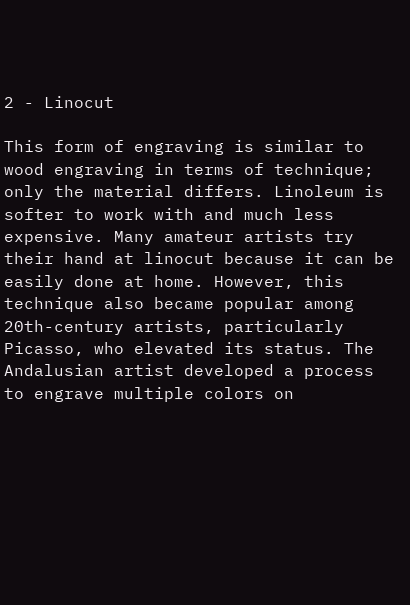2 - Linocut

This form of engraving is similar to wood engraving in terms of technique; only the material differs. Linoleum is softer to work with and much less expensive. Many amateur artists try their hand at linocut because it can be easily done at home. However, this technique also became popular among 20th-century artists, particularly Picasso, who elevated its status. The Andalusian artist developed a process to engrave multiple colors on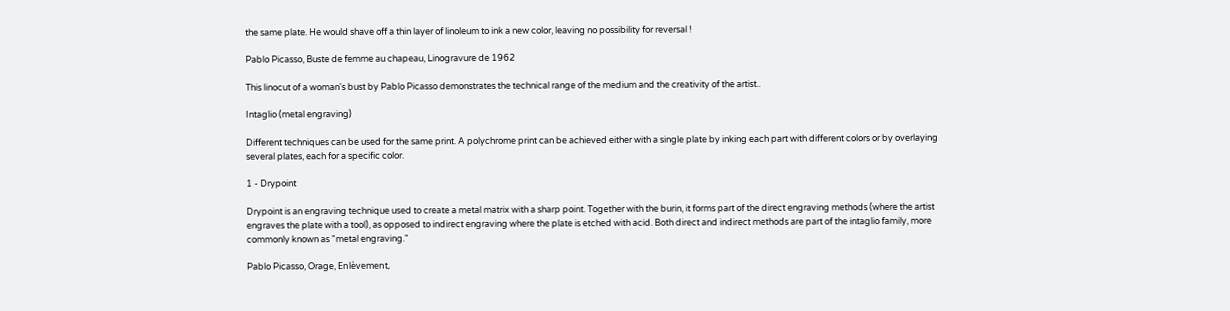the same plate. He would shave off a thin layer of linoleum to ink a new color, leaving no possibility for reversal !

Pablo Picasso, Buste de femme au chapeau, Linogravure de 1962

This linocut of a woman's bust by Pablo Picasso demonstrates the technical range of the medium and the creativity of the artist..

Intaglio (metal engraving)

Different techniques can be used for the same print. A polychrome print can be achieved either with a single plate by inking each part with different colors or by overlaying several plates, each for a specific color.

1 - Drypoint

Drypoint is an engraving technique used to create a metal matrix with a sharp point. Together with the burin, it forms part of the direct engraving methods (where the artist engraves the plate with a tool), as opposed to indirect engraving where the plate is etched with acid. Both direct and indirect methods are part of the intaglio family, more commonly known as "metal engraving."

Pablo Picasso, Orage, Enlèvement,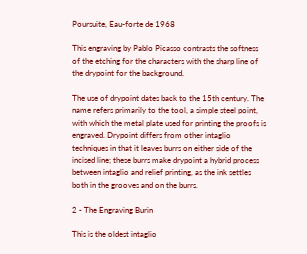Poursuite, Eau-forte de 1968

This engraving by Pablo Picasso contrasts the softness of the etching for the characters with the sharp line of the drypoint for the background.

The use of drypoint dates back to the 15th century. The name refers primarily to the tool, a simple steel point, with which the metal plate used for printing the proofs is engraved. Drypoint differs from other intaglio techniques in that it leaves burrs on either side of the incised line; these burrs make drypoint a hybrid process between intaglio and relief printing, as the ink settles both in the grooves and on the burrs.

2 - The Engraving Burin

This is the oldest intaglio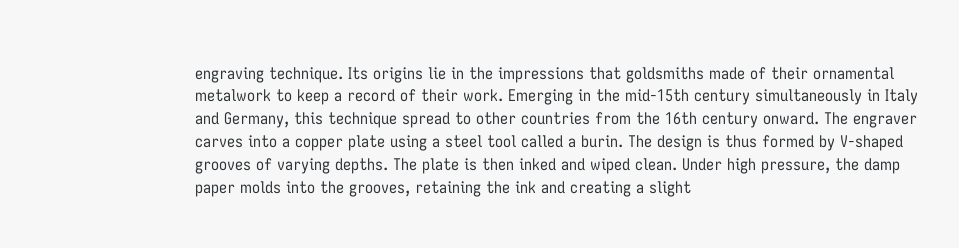engraving technique. Its origins lie in the impressions that goldsmiths made of their ornamental metalwork to keep a record of their work. Emerging in the mid-15th century simultaneously in Italy and Germany, this technique spread to other countries from the 16th century onward. The engraver carves into a copper plate using a steel tool called a burin. The design is thus formed by V-shaped grooves of varying depths. The plate is then inked and wiped clean. Under high pressure, the damp paper molds into the grooves, retaining the ink and creating a slight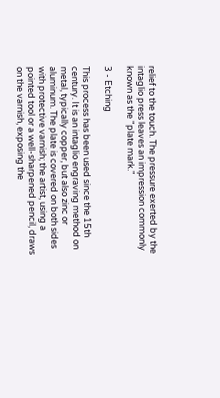relief to the touch. The pressure exerted by the intaglio press leaves an impression commonly known as the "plate mark."

3 - Etching

This process has been used since the 15th century. It is an intaglio engraving method on metal, typically copper, but also zinc or aluminum. The plate is covered on both sides with protective varnish; the artist, using a pointed tool or a well-sharpened pencil, draws on the varnish, exposing the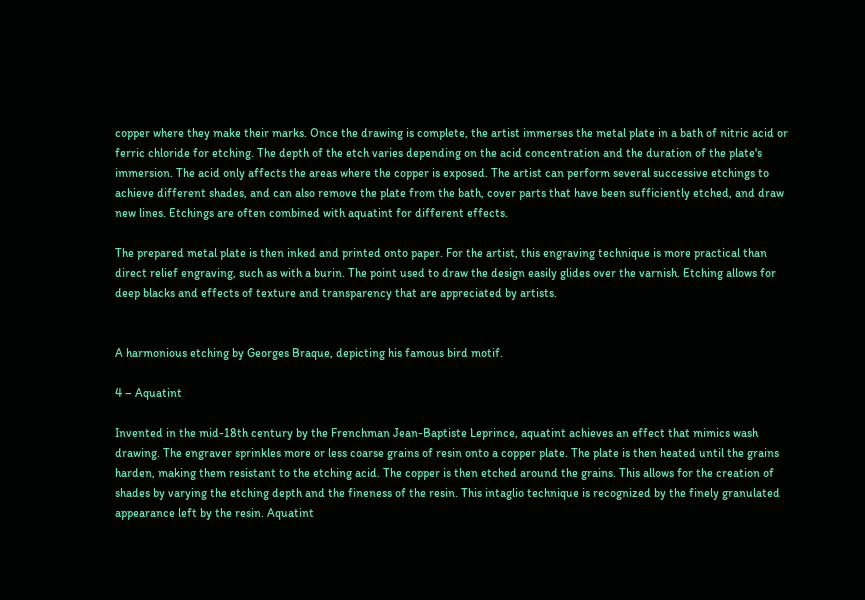copper where they make their marks. Once the drawing is complete, the artist immerses the metal plate in a bath of nitric acid or ferric chloride for etching. The depth of the etch varies depending on the acid concentration and the duration of the plate's immersion. The acid only affects the areas where the copper is exposed. The artist can perform several successive etchings to achieve different shades, and can also remove the plate from the bath, cover parts that have been sufficiently etched, and draw new lines. Etchings are often combined with aquatint for different effects.

The prepared metal plate is then inked and printed onto paper. For the artist, this engraving technique is more practical than direct relief engraving, such as with a burin. The point used to draw the design easily glides over the varnish. Etching allows for deep blacks and effects of texture and transparency that are appreciated by artists.


A harmonious etching by Georges Braque, depicting his famous bird motif.

4 – Aquatint

Invented in the mid-18th century by the Frenchman Jean-Baptiste Leprince, aquatint achieves an effect that mimics wash drawing. The engraver sprinkles more or less coarse grains of resin onto a copper plate. The plate is then heated until the grains harden, making them resistant to the etching acid. The copper is then etched around the grains. This allows for the creation of shades by varying the etching depth and the fineness of the resin. This intaglio technique is recognized by the finely granulated appearance left by the resin. Aquatint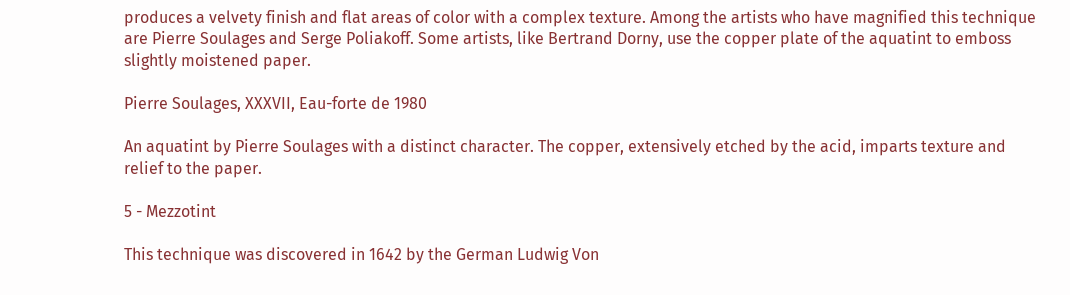produces a velvety finish and flat areas of color with a complex texture. Among the artists who have magnified this technique are Pierre Soulages and Serge Poliakoff. Some artists, like Bertrand Dorny, use the copper plate of the aquatint to emboss slightly moistened paper.

Pierre Soulages, XXXVII, Eau-forte de 1980

An aquatint by Pierre Soulages with a distinct character. The copper, extensively etched by the acid, imparts texture and relief to the paper.

5 - Mezzotint

This technique was discovered in 1642 by the German Ludwig Von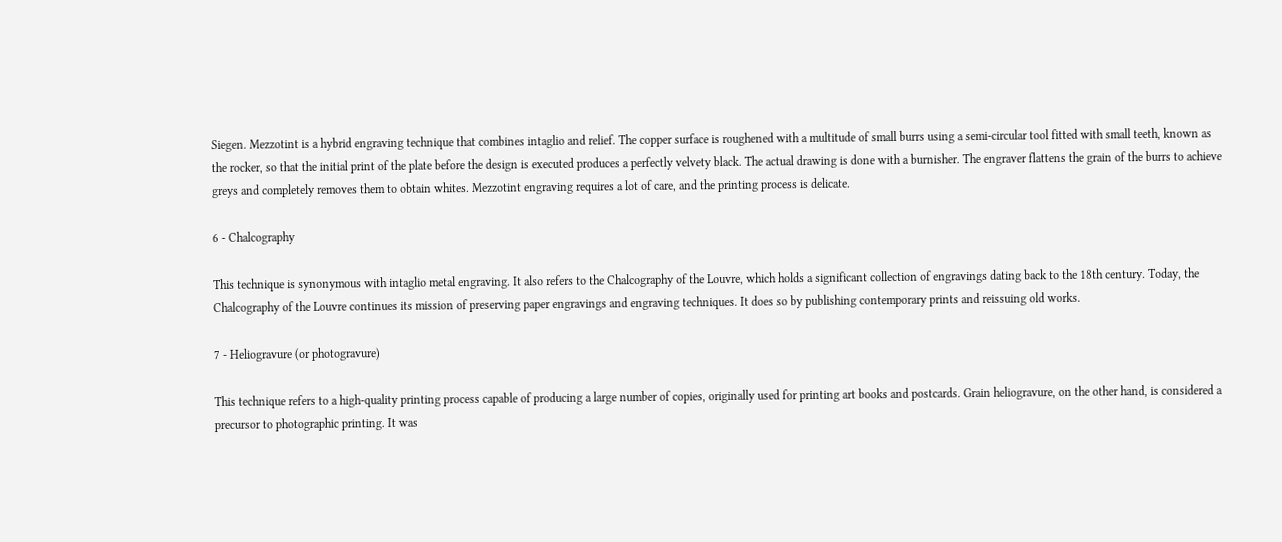Siegen. Mezzotint is a hybrid engraving technique that combines intaglio and relief. The copper surface is roughened with a multitude of small burrs using a semi-circular tool fitted with small teeth, known as the rocker, so that the initial print of the plate before the design is executed produces a perfectly velvety black. The actual drawing is done with a burnisher. The engraver flattens the grain of the burrs to achieve greys and completely removes them to obtain whites. Mezzotint engraving requires a lot of care, and the printing process is delicate.

6 - Chalcography

This technique is synonymous with intaglio metal engraving. It also refers to the Chalcography of the Louvre, which holds a significant collection of engravings dating back to the 18th century. Today, the Chalcography of the Louvre continues its mission of preserving paper engravings and engraving techniques. It does so by publishing contemporary prints and reissuing old works.

7 - Heliogravure (or photogravure)

This technique refers to a high-quality printing process capable of producing a large number of copies, originally used for printing art books and postcards. Grain heliogravure, on the other hand, is considered a precursor to photographic printing. It was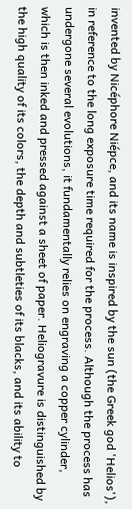invented by Nicéphore Niépce, and its name is inspired by the sun (the Greek god 'Helios'), in reference to the long exposure time required for the process. Although the process has undergone several evolutions, it fundamentally relies on engraving a copper cylinder, which is then inked and pressed against a sheet of paper. Heliogravure is distinguished by the high quality of its colors, the depth and subtleties of its blacks, and its ability to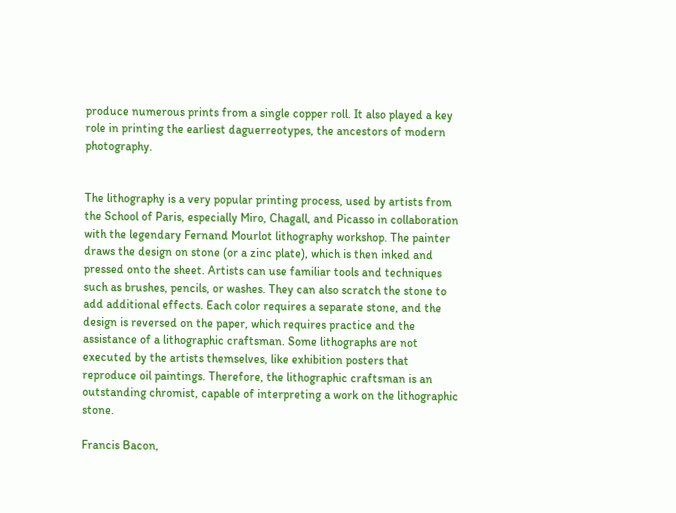produce numerous prints from a single copper roll. It also played a key role in printing the earliest daguerreotypes, the ancestors of modern photography.


The lithography is a very popular printing process, used by artists from the School of Paris, especially Miro, Chagall, and Picasso in collaboration with the legendary Fernand Mourlot lithography workshop. The painter draws the design on stone (or a zinc plate), which is then inked and pressed onto the sheet. Artists can use familiar tools and techniques such as brushes, pencils, or washes. They can also scratch the stone to add additional effects. Each color requires a separate stone, and the design is reversed on the paper, which requires practice and the assistance of a lithographic craftsman. Some lithographs are not executed by the artists themselves, like exhibition posters that reproduce oil paintings. Therefore, the lithographic craftsman is an outstanding chromist, capable of interpreting a work on the lithographic stone.

Francis Bacon,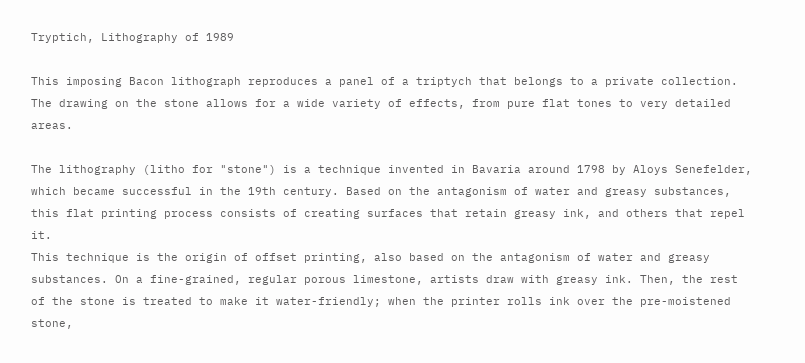Tryptich, Lithography of 1989

This imposing Bacon lithograph reproduces a panel of a triptych that belongs to a private collection. The drawing on the stone allows for a wide variety of effects, from pure flat tones to very detailed areas.

The lithography (litho for "stone") is a technique invented in Bavaria around 1798 by Aloys Senefelder, which became successful in the 19th century. Based on the antagonism of water and greasy substances, this flat printing process consists of creating surfaces that retain greasy ink, and others that repel it.
This technique is the origin of offset printing, also based on the antagonism of water and greasy substances. On a fine-grained, regular porous limestone, artists draw with greasy ink. Then, the rest of the stone is treated to make it water-friendly; when the printer rolls ink over the pre-moistened stone,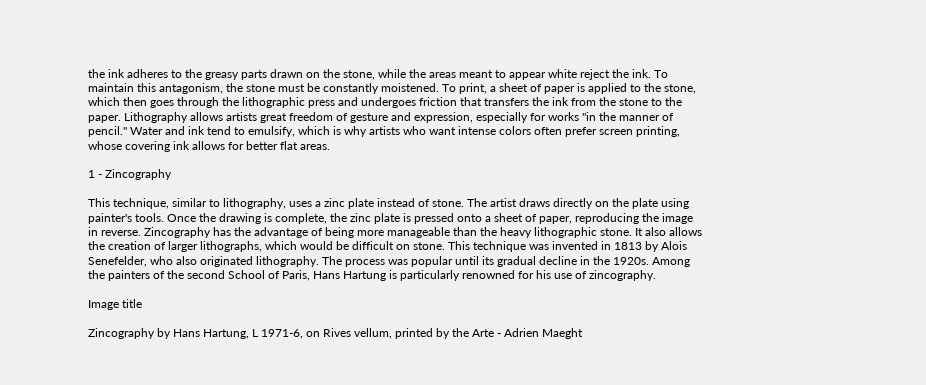the ink adheres to the greasy parts drawn on the stone, while the areas meant to appear white reject the ink. To maintain this antagonism, the stone must be constantly moistened. To print, a sheet of paper is applied to the stone, which then goes through the lithographic press and undergoes friction that transfers the ink from the stone to the paper. Lithography allows artists great freedom of gesture and expression, especially for works "in the manner of pencil." Water and ink tend to emulsify, which is why artists who want intense colors often prefer screen printing, whose covering ink allows for better flat areas.

1 - Zincography

This technique, similar to lithography, uses a zinc plate instead of stone. The artist draws directly on the plate using painter's tools. Once the drawing is complete, the zinc plate is pressed onto a sheet of paper, reproducing the image in reverse. Zincography has the advantage of being more manageable than the heavy lithographic stone. It also allows the creation of larger lithographs, which would be difficult on stone. This technique was invented in 1813 by Alois Senefelder, who also originated lithography. The process was popular until its gradual decline in the 1920s. Among the painters of the second School of Paris, Hans Hartung is particularly renowned for his use of zincography.

Image title

Zincography by Hans Hartung, L 1971-6, on Rives vellum, printed by the Arte - Adrien Maeght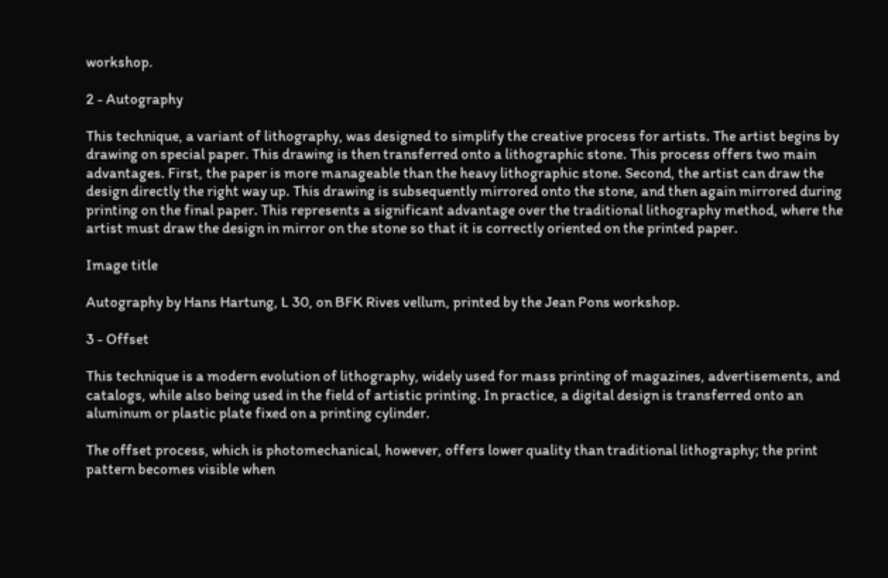workshop.

2 - Autography

This technique, a variant of lithography, was designed to simplify the creative process for artists. The artist begins by drawing on special paper. This drawing is then transferred onto a lithographic stone. This process offers two main advantages. First, the paper is more manageable than the heavy lithographic stone. Second, the artist can draw the design directly the right way up. This drawing is subsequently mirrored onto the stone, and then again mirrored during printing on the final paper. This represents a significant advantage over the traditional lithography method, where the artist must draw the design in mirror on the stone so that it is correctly oriented on the printed paper.

Image title

Autography by Hans Hartung, L 30, on BFK Rives vellum, printed by the Jean Pons workshop.

3 - Offset

This technique is a modern evolution of lithography, widely used for mass printing of magazines, advertisements, and catalogs, while also being used in the field of artistic printing. In practice, a digital design is transferred onto an aluminum or plastic plate fixed on a printing cylinder.

The offset process, which is photomechanical, however, offers lower quality than traditional lithography; the print pattern becomes visible when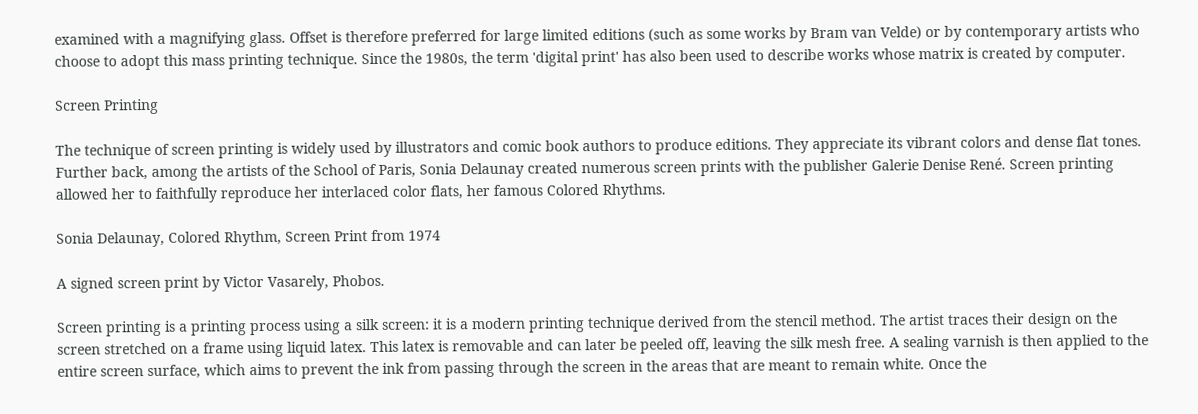examined with a magnifying glass. Offset is therefore preferred for large limited editions (such as some works by Bram van Velde) or by contemporary artists who choose to adopt this mass printing technique. Since the 1980s, the term 'digital print' has also been used to describe works whose matrix is created by computer.

Screen Printing

The technique of screen printing is widely used by illustrators and comic book authors to produce editions. They appreciate its vibrant colors and dense flat tones. Further back, among the artists of the School of Paris, Sonia Delaunay created numerous screen prints with the publisher Galerie Denise René. Screen printing allowed her to faithfully reproduce her interlaced color flats, her famous Colored Rhythms.

Sonia Delaunay, Colored Rhythm, Screen Print from 1974

A signed screen print by Victor Vasarely, Phobos.

Screen printing is a printing process using a silk screen: it is a modern printing technique derived from the stencil method. The artist traces their design on the screen stretched on a frame using liquid latex. This latex is removable and can later be peeled off, leaving the silk mesh free. A sealing varnish is then applied to the entire screen surface, which aims to prevent the ink from passing through the screen in the areas that are meant to remain white. Once the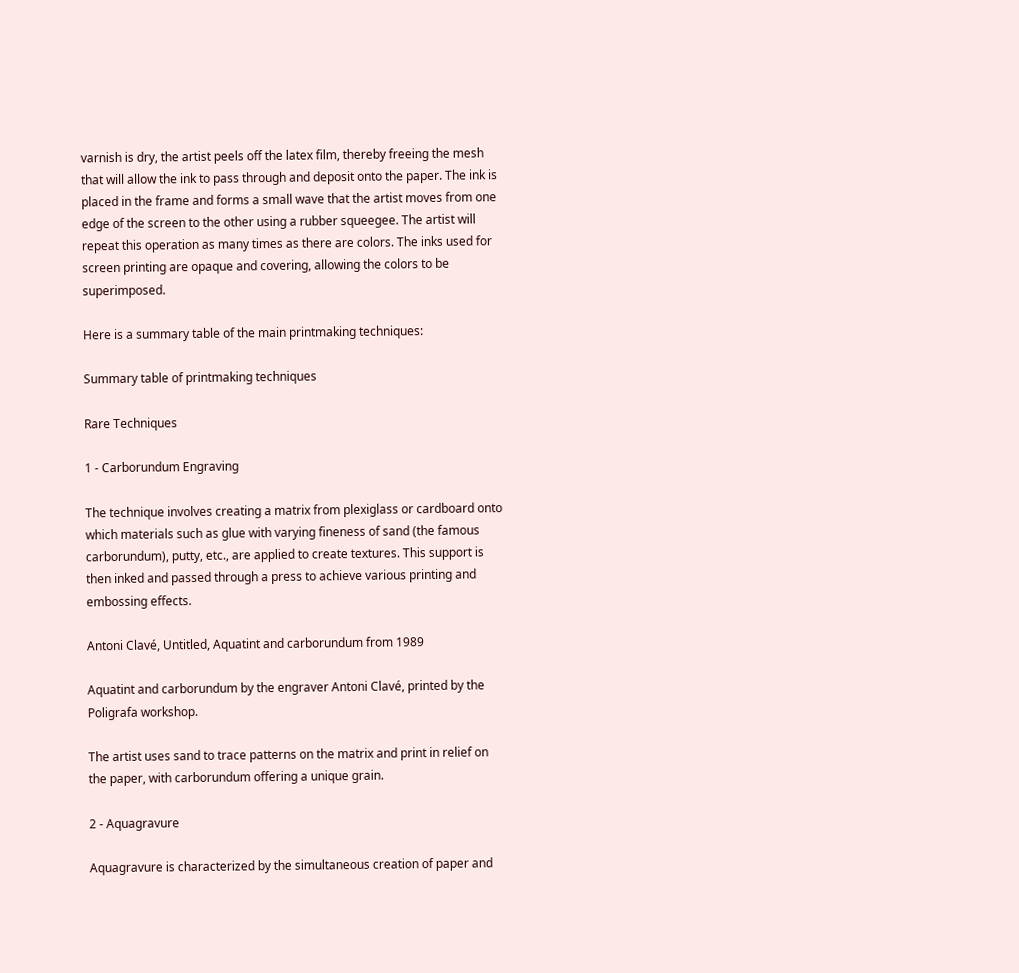varnish is dry, the artist peels off the latex film, thereby freeing the mesh that will allow the ink to pass through and deposit onto the paper. The ink is placed in the frame and forms a small wave that the artist moves from one edge of the screen to the other using a rubber squeegee. The artist will repeat this operation as many times as there are colors. The inks used for screen printing are opaque and covering, allowing the colors to be superimposed.

Here is a summary table of the main printmaking techniques:

Summary table of printmaking techniques

Rare Techniques

1 - Carborundum Engraving

The technique involves creating a matrix from plexiglass or cardboard onto which materials such as glue with varying fineness of sand (the famous carborundum), putty, etc., are applied to create textures. This support is then inked and passed through a press to achieve various printing and embossing effects.

Antoni Clavé, Untitled, Aquatint and carborundum from 1989

Aquatint and carborundum by the engraver Antoni Clavé, printed by the Poligrafa workshop.

The artist uses sand to trace patterns on the matrix and print in relief on the paper, with carborundum offering a unique grain.

2 - Aquagravure

Aquagravure is characterized by the simultaneous creation of paper and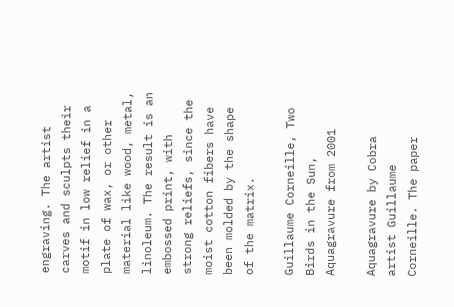engraving. The artist carves and sculpts their motif in low relief in a plate of wax, or other material like wood, metal, linoleum. The result is an embossed print, with strong reliefs, since the moist cotton fibers have been molded by the shape of the matrix.

Guillaume Corneille, Two Birds in the Sun, Aquagravure from 2001

Aquagravure by Cobra artist Guillaume Corneille. The paper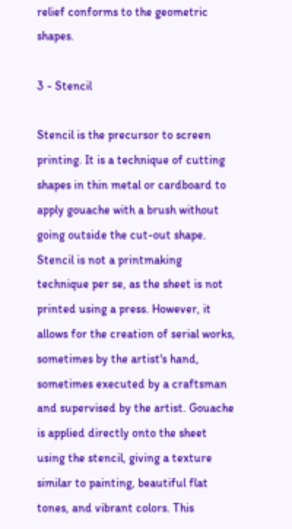relief conforms to the geometric shapes.

3 - Stencil

Stencil is the precursor to screen printing. It is a technique of cutting shapes in thin metal or cardboard to apply gouache with a brush without going outside the cut-out shape. Stencil is not a printmaking technique per se, as the sheet is not printed using a press. However, it allows for the creation of serial works, sometimes by the artist's hand, sometimes executed by a craftsman and supervised by the artist. Gouache is applied directly onto the sheet using the stencil, giving a texture similar to painting, beautiful flat tones, and vibrant colors. This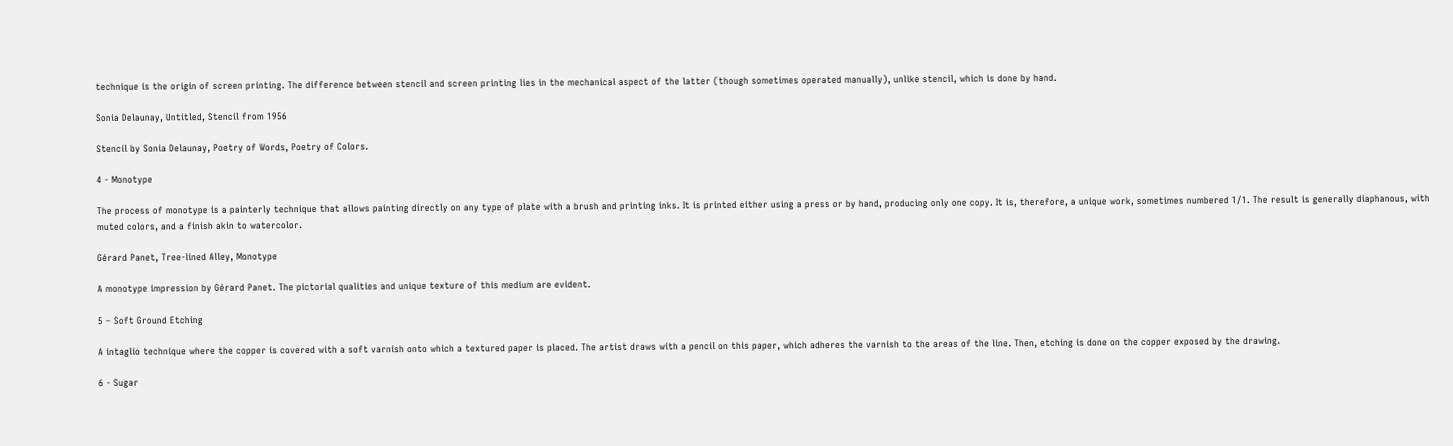technique is the origin of screen printing. The difference between stencil and screen printing lies in the mechanical aspect of the latter (though sometimes operated manually), unlike stencil, which is done by hand.

Sonia Delaunay, Untitled, Stencil from 1956

Stencil by Sonia Delaunay, Poetry of Words, Poetry of Colors.

4 - Monotype

The process of monotype is a painterly technique that allows painting directly on any type of plate with a brush and printing inks. It is printed either using a press or by hand, producing only one copy. It is, therefore, a unique work, sometimes numbered 1/1. The result is generally diaphanous, with muted colors, and a finish akin to watercolor.

Gérard Panet, Tree-lined Alley, Monotype

A monotype impression by Gérard Panet. The pictorial qualities and unique texture of this medium are evident.

5 – Soft Ground Etching

A intaglio technique where the copper is covered with a soft varnish onto which a textured paper is placed. The artist draws with a pencil on this paper, which adheres the varnish to the areas of the line. Then, etching is done on the copper exposed by the drawing.

6 - Sugar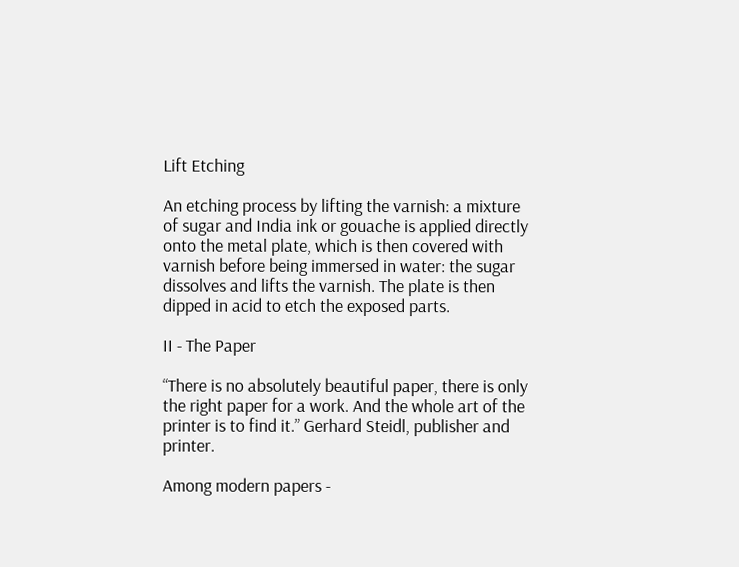Lift Etching

An etching process by lifting the varnish: a mixture of sugar and India ink or gouache is applied directly onto the metal plate, which is then covered with varnish before being immersed in water: the sugar dissolves and lifts the varnish. The plate is then dipped in acid to etch the exposed parts.

II - The Paper

“There is no absolutely beautiful paper, there is only the right paper for a work. And the whole art of the printer is to find it.” Gerhard Steidl, publisher and printer.

Among modern papers -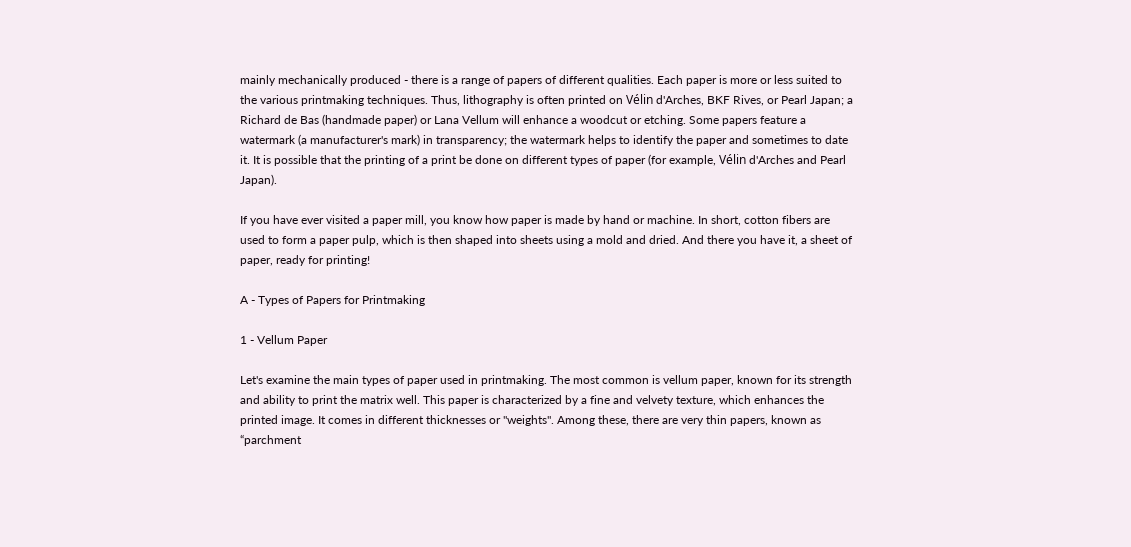mainly mechanically produced - there is a range of papers of different qualities. Each paper is more or less suited to the various printmaking techniques. Thus, lithography is often printed on Vélin d'Arches, BKF Rives, or Pearl Japan; a Richard de Bas (handmade paper) or Lana Vellum will enhance a woodcut or etching. Some papers feature a watermark (a manufacturer's mark) in transparency; the watermark helps to identify the paper and sometimes to date it. It is possible that the printing of a print be done on different types of paper (for example, Vélin d'Arches and Pearl Japan).

If you have ever visited a paper mill, you know how paper is made by hand or machine. In short, cotton fibers are used to form a paper pulp, which is then shaped into sheets using a mold and dried. And there you have it, a sheet of paper, ready for printing!

A - Types of Papers for Printmaking

1 - Vellum Paper

Let's examine the main types of paper used in printmaking. The most common is vellum paper, known for its strength and ability to print the matrix well. This paper is characterized by a fine and velvety texture, which enhances the printed image. It comes in different thicknesses or "weights". Among these, there are very thin papers, known as “parchment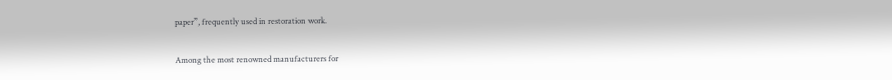paper”, frequently used in restoration work.

Among the most renowned manufacturers for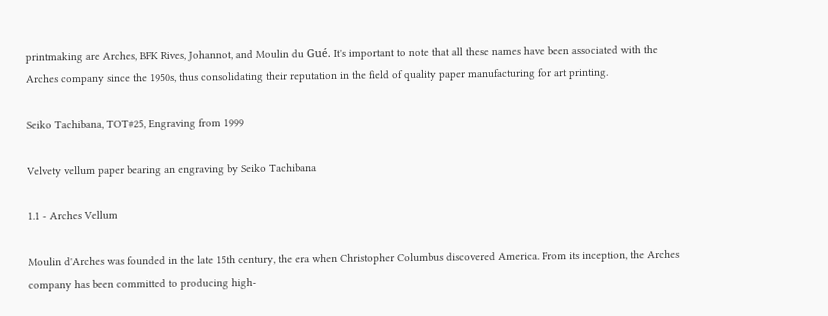printmaking are Arches, BFK Rives, Johannot, and Moulin du Gué. It's important to note that all these names have been associated with the Arches company since the 1950s, thus consolidating their reputation in the field of quality paper manufacturing for art printing.

Seiko Tachibana, TOT#25, Engraving from 1999

Velvety vellum paper bearing an engraving by Seiko Tachibana

1.1 - Arches Vellum

Moulin d'Arches was founded in the late 15th century, the era when Christopher Columbus discovered America. From its inception, the Arches company has been committed to producing high-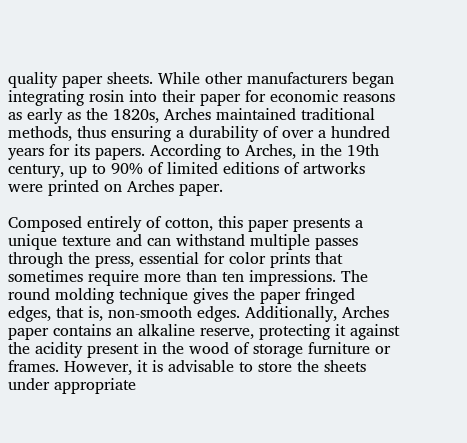quality paper sheets. While other manufacturers began integrating rosin into their paper for economic reasons as early as the 1820s, Arches maintained traditional methods, thus ensuring a durability of over a hundred years for its papers. According to Arches, in the 19th century, up to 90% of limited editions of artworks were printed on Arches paper.

Composed entirely of cotton, this paper presents a unique texture and can withstand multiple passes through the press, essential for color prints that sometimes require more than ten impressions. The round molding technique gives the paper fringed edges, that is, non-smooth edges. Additionally, Arches paper contains an alkaline reserve, protecting it against the acidity present in the wood of storage furniture or frames. However, it is advisable to store the sheets under appropriate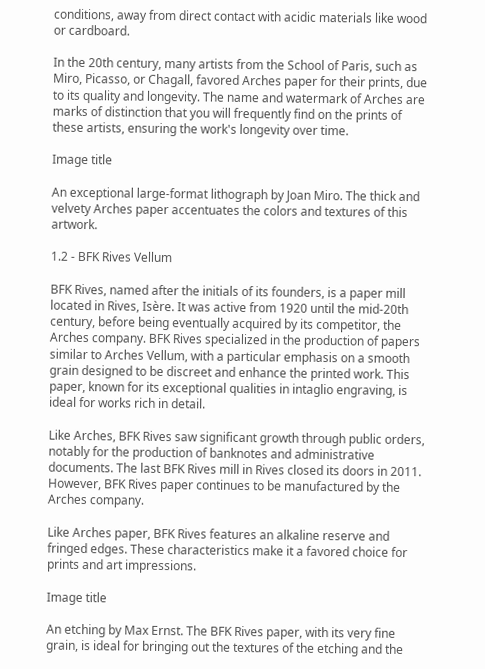conditions, away from direct contact with acidic materials like wood or cardboard.

In the 20th century, many artists from the School of Paris, such as Miro, Picasso, or Chagall, favored Arches paper for their prints, due to its quality and longevity. The name and watermark of Arches are marks of distinction that you will frequently find on the prints of these artists, ensuring the work's longevity over time.

Image title

An exceptional large-format lithograph by Joan Miro. The thick and velvety Arches paper accentuates the colors and textures of this artwork.

1.2 - BFK Rives Vellum

BFK Rives, named after the initials of its founders, is a paper mill located in Rives, Isère. It was active from 1920 until the mid-20th century, before being eventually acquired by its competitor, the Arches company. BFK Rives specialized in the production of papers similar to Arches Vellum, with a particular emphasis on a smooth grain designed to be discreet and enhance the printed work. This paper, known for its exceptional qualities in intaglio engraving, is ideal for works rich in detail.

Like Arches, BFK Rives saw significant growth through public orders, notably for the production of banknotes and administrative documents. The last BFK Rives mill in Rives closed its doors in 2011. However, BFK Rives paper continues to be manufactured by the Arches company.

Like Arches paper, BFK Rives features an alkaline reserve and fringed edges. These characteristics make it a favored choice for prints and art impressions.

Image title

An etching by Max Ernst. The BFK Rives paper, with its very fine grain, is ideal for bringing out the textures of the etching and the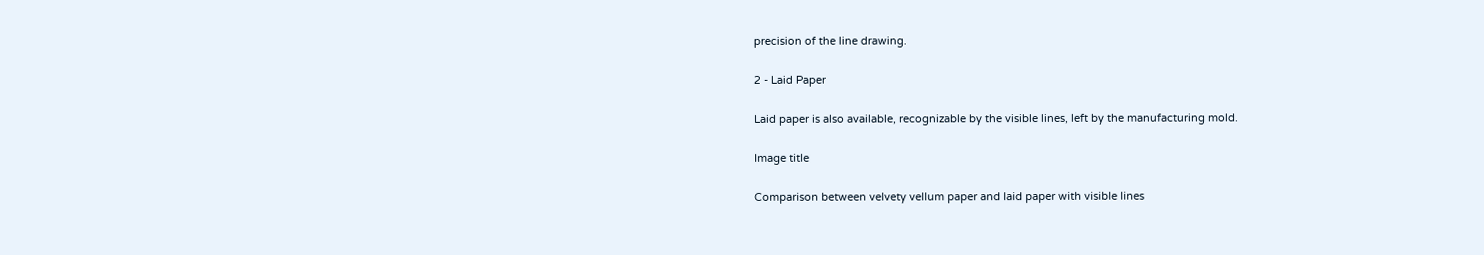precision of the line drawing.

2 - Laid Paper

Laid paper is also available, recognizable by the visible lines, left by the manufacturing mold.

Image title

Comparison between velvety vellum paper and laid paper with visible lines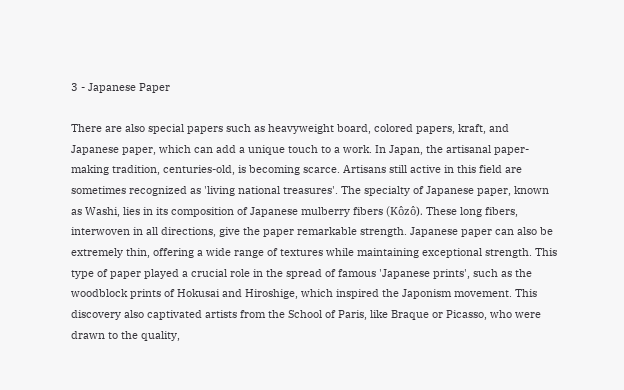3 - Japanese Paper

There are also special papers such as heavyweight board, colored papers, kraft, and Japanese paper, which can add a unique touch to a work. In Japan, the artisanal paper-making tradition, centuries-old, is becoming scarce. Artisans still active in this field are sometimes recognized as 'living national treasures'. The specialty of Japanese paper, known as Washi, lies in its composition of Japanese mulberry fibers (Kôzô). These long fibers, interwoven in all directions, give the paper remarkable strength. Japanese paper can also be extremely thin, offering a wide range of textures while maintaining exceptional strength. This type of paper played a crucial role in the spread of famous 'Japanese prints', such as the woodblock prints of Hokusai and Hiroshige, which inspired the Japonism movement. This discovery also captivated artists from the School of Paris, like Braque or Picasso, who were drawn to the quality,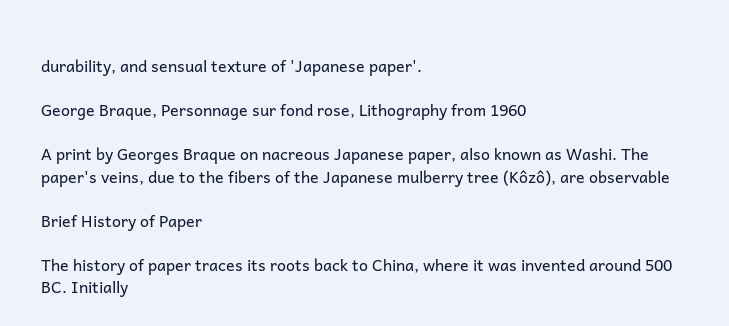durability, and sensual texture of 'Japanese paper'.

George Braque, Personnage sur fond rose, Lithography from 1960

A print by Georges Braque on nacreous Japanese paper, also known as Washi. The paper's veins, due to the fibers of the Japanese mulberry tree (Kôzô), are observable

Brief History of Paper

The history of paper traces its roots back to China, where it was invented around 500 BC. Initially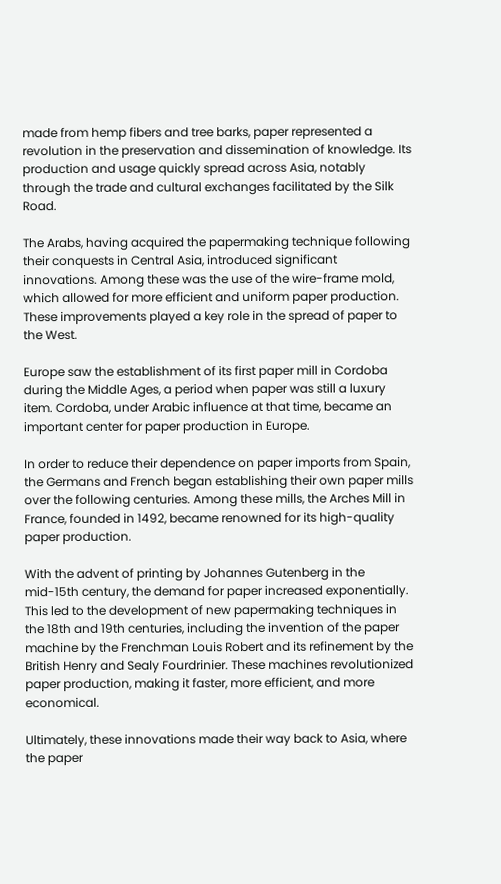made from hemp fibers and tree barks, paper represented a revolution in the preservation and dissemination of knowledge. Its production and usage quickly spread across Asia, notably through the trade and cultural exchanges facilitated by the Silk Road.

The Arabs, having acquired the papermaking technique following their conquests in Central Asia, introduced significant innovations. Among these was the use of the wire-frame mold, which allowed for more efficient and uniform paper production. These improvements played a key role in the spread of paper to the West.

Europe saw the establishment of its first paper mill in Cordoba during the Middle Ages, a period when paper was still a luxury item. Cordoba, under Arabic influence at that time, became an important center for paper production in Europe.

In order to reduce their dependence on paper imports from Spain, the Germans and French began establishing their own paper mills over the following centuries. Among these mills, the Arches Mill in France, founded in 1492, became renowned for its high-quality paper production.

With the advent of printing by Johannes Gutenberg in the mid-15th century, the demand for paper increased exponentially. This led to the development of new papermaking techniques in the 18th and 19th centuries, including the invention of the paper machine by the Frenchman Louis Robert and its refinement by the British Henry and Sealy Fourdrinier. These machines revolutionized paper production, making it faster, more efficient, and more economical.

Ultimately, these innovations made their way back to Asia, where the paper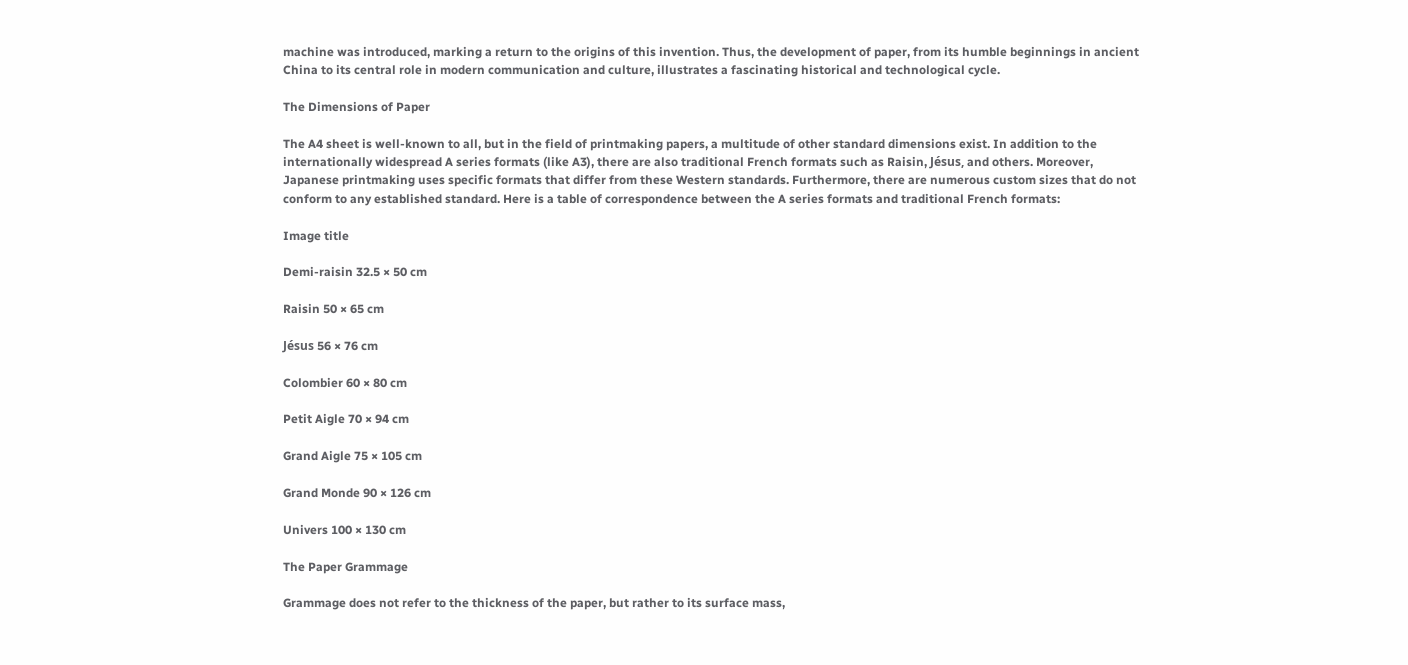machine was introduced, marking a return to the origins of this invention. Thus, the development of paper, from its humble beginnings in ancient China to its central role in modern communication and culture, illustrates a fascinating historical and technological cycle.

The Dimensions of Paper

The A4 sheet is well-known to all, but in the field of printmaking papers, a multitude of other standard dimensions exist. In addition to the internationally widespread A series formats (like A3), there are also traditional French formats such as Raisin, Jésus, and others. Moreover, Japanese printmaking uses specific formats that differ from these Western standards. Furthermore, there are numerous custom sizes that do not conform to any established standard. Here is a table of correspondence between the A series formats and traditional French formats:

Image title

Demi-raisin 32.5 × 50 cm

Raisin 50 × 65 cm

Jésus 56 × 76 cm

Colombier 60 × 80 cm

Petit Aigle 70 × 94 cm

Grand Aigle 75 × 105 cm

Grand Monde 90 × 126 cm

Univers 100 × 130 cm

The Paper Grammage

Grammage does not refer to the thickness of the paper, but rather to its surface mass,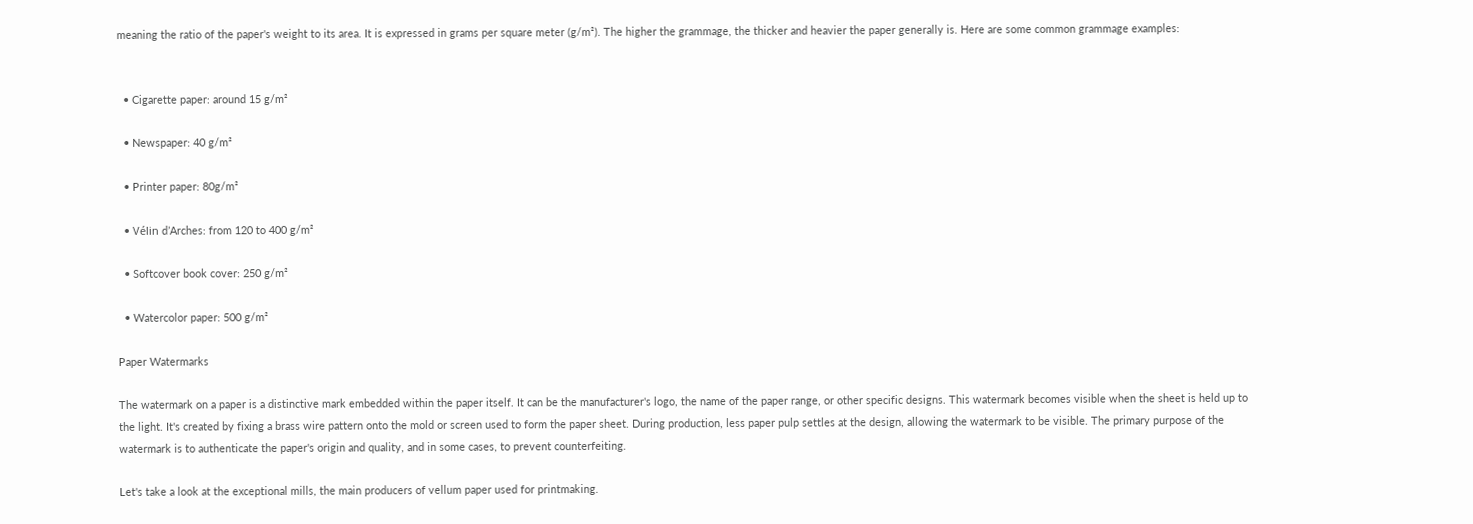meaning the ratio of the paper's weight to its area. It is expressed in grams per square meter (g/m²). The higher the grammage, the thicker and heavier the paper generally is. Here are some common grammage examples:


  • Cigarette paper: around 15 g/m²

  • Newspaper: 40 g/m²

  • Printer paper: 80g/m²

  • Vélin d’Arches: from 120 to 400 g/m²

  • Softcover book cover: 250 g/m²

  • Watercolor paper: 500 g/m²

Paper Watermarks

The watermark on a paper is a distinctive mark embedded within the paper itself. It can be the manufacturer's logo, the name of the paper range, or other specific designs. This watermark becomes visible when the sheet is held up to the light. It's created by fixing a brass wire pattern onto the mold or screen used to form the paper sheet. During production, less paper pulp settles at the design, allowing the watermark to be visible. The primary purpose of the watermark is to authenticate the paper's origin and quality, and in some cases, to prevent counterfeiting.

Let's take a look at the exceptional mills, the main producers of vellum paper used for printmaking.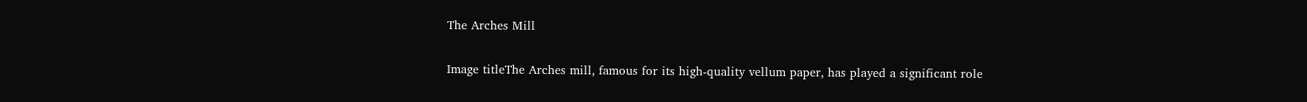The Arches Mill

Image titleThe Arches mill, famous for its high-quality vellum paper, has played a significant role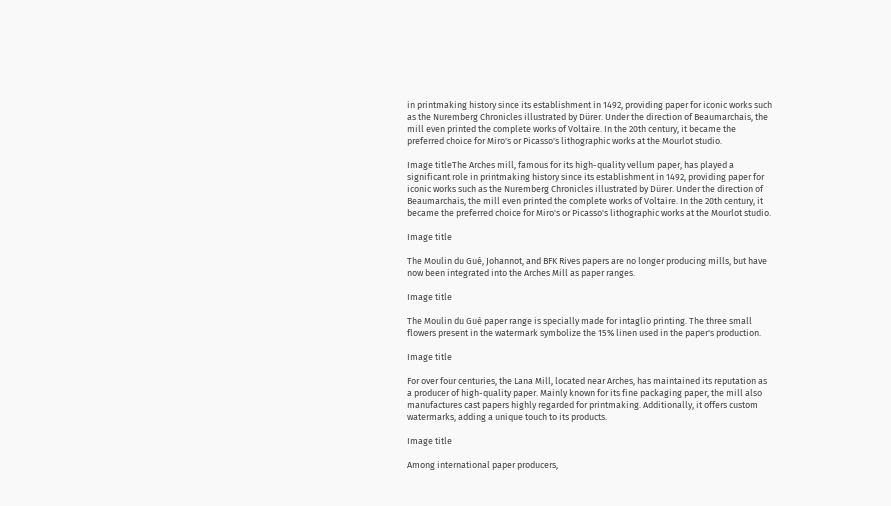in printmaking history since its establishment in 1492, providing paper for iconic works such as the Nuremberg Chronicles illustrated by Dürer. Under the direction of Beaumarchais, the mill even printed the complete works of Voltaire. In the 20th century, it became the preferred choice for Miro's or Picasso's lithographic works at the Mourlot studio.

Image titleThe Arches mill, famous for its high-quality vellum paper, has played a significant role in printmaking history since its establishment in 1492, providing paper for iconic works such as the Nuremberg Chronicles illustrated by Dürer. Under the direction of Beaumarchais, the mill even printed the complete works of Voltaire. In the 20th century, it became the preferred choice for Miro's or Picasso's lithographic works at the Mourlot studio.

Image title

The Moulin du Gué, Johannot, and BFK Rives papers are no longer producing mills, but have now been integrated into the Arches Mill as paper ranges.

Image title

The Moulin du Gué paper range is specially made for intaglio printing. The three small flowers present in the watermark symbolize the 15% linen used in the paper's production.

Image title

For over four centuries, the Lana Mill, located near Arches, has maintained its reputation as a producer of high-quality paper. Mainly known for its fine packaging paper, the mill also manufactures cast papers highly regarded for printmaking. Additionally, it offers custom watermarks, adding a unique touch to its products.

Image title

Among international paper producers,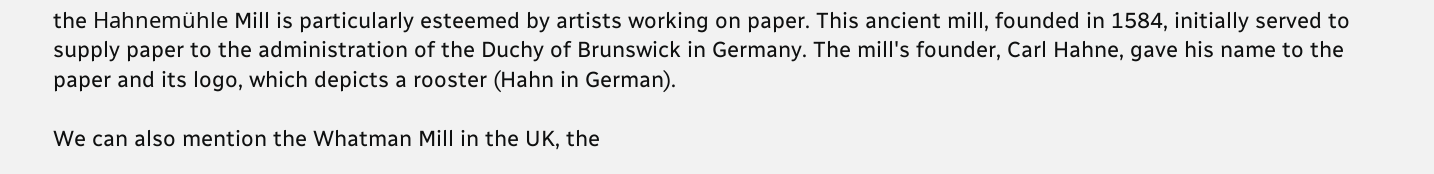the Hahnemühle Mill is particularly esteemed by artists working on paper. This ancient mill, founded in 1584, initially served to supply paper to the administration of the Duchy of Brunswick in Germany. The mill's founder, Carl Hahne, gave his name to the paper and its logo, which depicts a rooster (Hahn in German).

We can also mention the Whatman Mill in the UK, the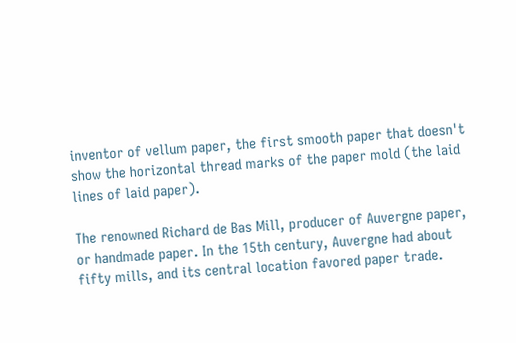inventor of vellum paper, the first smooth paper that doesn't show the horizontal thread marks of the paper mold (the laid lines of laid paper).

The renowned Richard de Bas Mill, producer of Auvergne paper, or handmade paper. In the 15th century, Auvergne had about fifty mills, and its central location favored paper trade.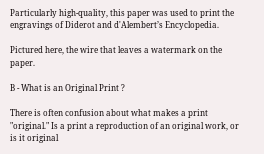Particularly high-quality, this paper was used to print the engravings of Diderot and d'Alembert’s Encyclopedia.

Pictured here, the wire that leaves a watermark on the paper.

B - What is an Original Print ?

There is often confusion about what makes a print "original." Is a print a reproduction of an original work, or is it original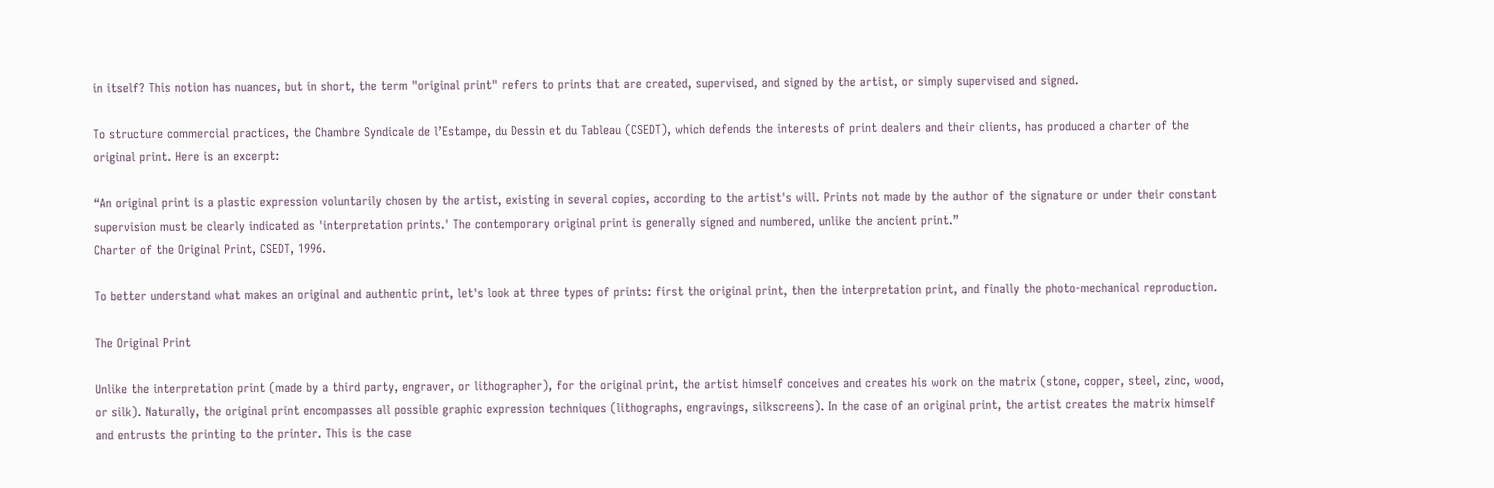in itself? This notion has nuances, but in short, the term "original print" refers to prints that are created, supervised, and signed by the artist, or simply supervised and signed.

To structure commercial practices, the Chambre Syndicale de l’Estampe, du Dessin et du Tableau (CSEDT), which defends the interests of print dealers and their clients, has produced a charter of the original print. Here is an excerpt:

“An original print is a plastic expression voluntarily chosen by the artist, existing in several copies, according to the artist's will. Prints not made by the author of the signature or under their constant supervision must be clearly indicated as 'interpretation prints.' The contemporary original print is generally signed and numbered, unlike the ancient print.”
Charter of the Original Print, CSEDT, 1996.

To better understand what makes an original and authentic print, let's look at three types of prints: first the original print, then the interpretation print, and finally the photo-mechanical reproduction.

The Original Print

Unlike the interpretation print (made by a third party, engraver, or lithographer), for the original print, the artist himself conceives and creates his work on the matrix (stone, copper, steel, zinc, wood, or silk). Naturally, the original print encompasses all possible graphic expression techniques (lithographs, engravings, silkscreens). In the case of an original print, the artist creates the matrix himself and entrusts the printing to the printer. This is the case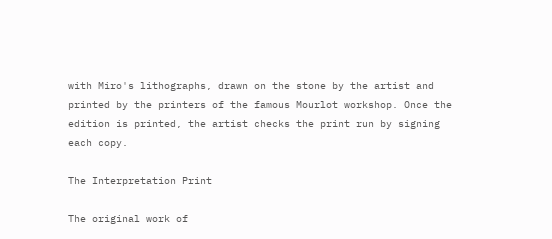with Miro's lithographs, drawn on the stone by the artist and printed by the printers of the famous Mourlot workshop. Once the edition is printed, the artist checks the print run by signing each copy.

The Interpretation Print

The original work of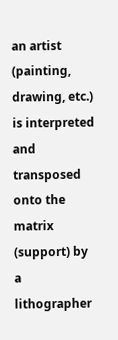an artist (painting, drawing, etc.) is interpreted and transposed onto the matrix (support) by a lithographer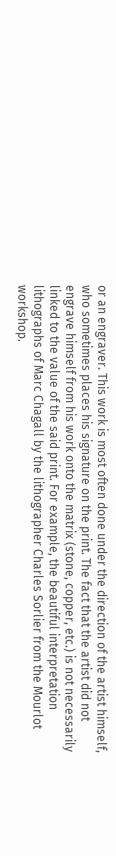or an engraver. This work is most often done under the direction of the artist himself, who sometimes places his signature on the print. The fact that the artist did not engrave himself from his work onto the matrix (stone, copper, etc.) is not necessarily linked to the value of the said print. For example, the beautiful interpretation lithographs of Marc Chagall by the lithographer Charles Sorlier from the Mourlot workshop.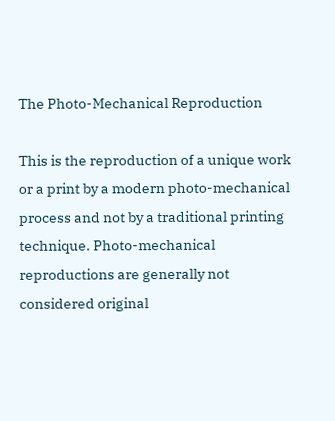The Photo-Mechanical Reproduction

This is the reproduction of a unique work or a print by a modern photo-mechanical process and not by a traditional printing technique. Photo-mechanical reproductions are generally not considered original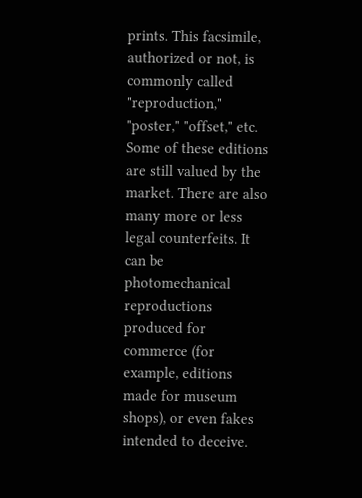prints. This facsimile, authorized or not, is commonly called "reproduction," "poster," "offset," etc. Some of these editions are still valued by the market. There are also many more or less legal counterfeits. It can be photomechanical reproductions produced for commerce (for example, editions made for museum shops), or even fakes intended to deceive.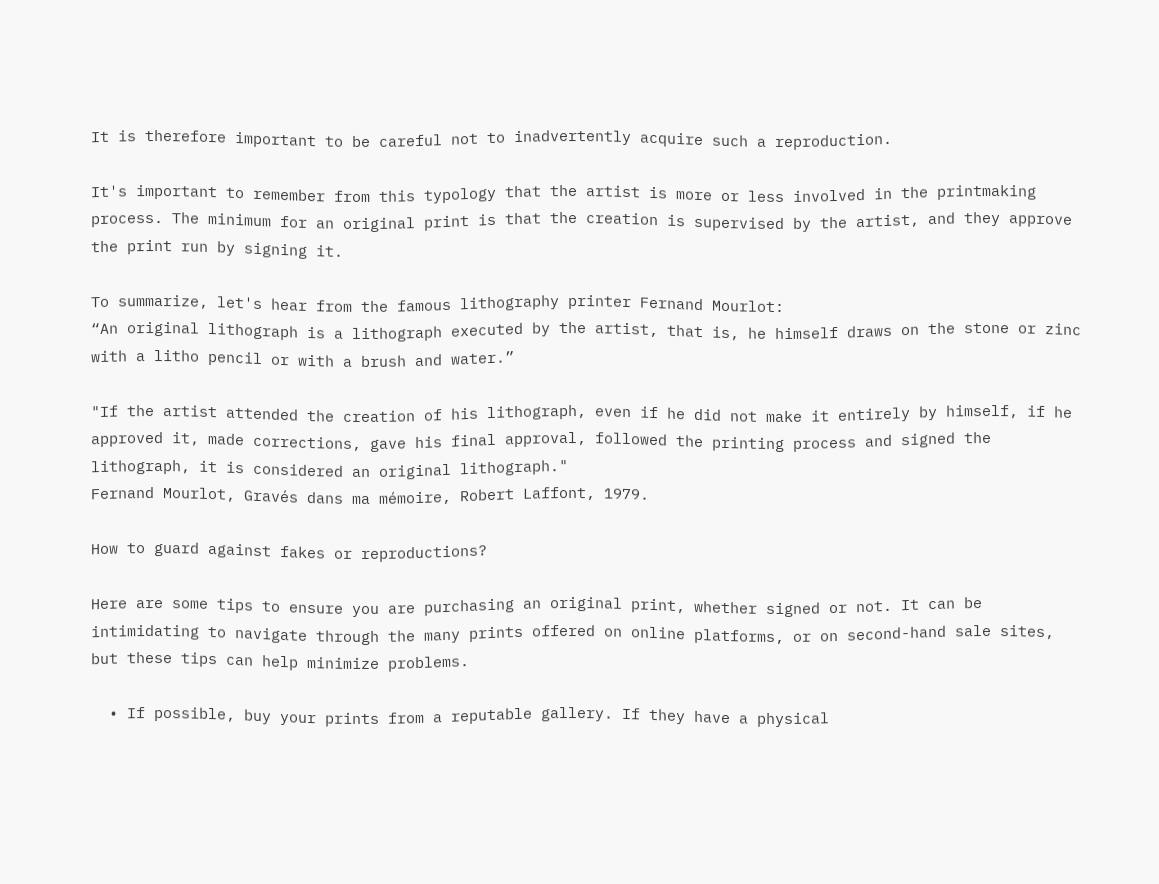It is therefore important to be careful not to inadvertently acquire such a reproduction.

It's important to remember from this typology that the artist is more or less involved in the printmaking process. The minimum for an original print is that the creation is supervised by the artist, and they approve the print run by signing it.

To summarize, let's hear from the famous lithography printer Fernand Mourlot:
“An original lithograph is a lithograph executed by the artist, that is, he himself draws on the stone or zinc with a litho pencil or with a brush and water.”

"If the artist attended the creation of his lithograph, even if he did not make it entirely by himself, if he approved it, made corrections, gave his final approval, followed the printing process and signed the lithograph, it is considered an original lithograph."
Fernand Mourlot, Gravés dans ma mémoire, Robert Laffont, 1979.

How to guard against fakes or reproductions?

Here are some tips to ensure you are purchasing an original print, whether signed or not. It can be intimidating to navigate through the many prints offered on online platforms, or on second-hand sale sites, but these tips can help minimize problems.

  • If possible, buy your prints from a reputable gallery. If they have a physical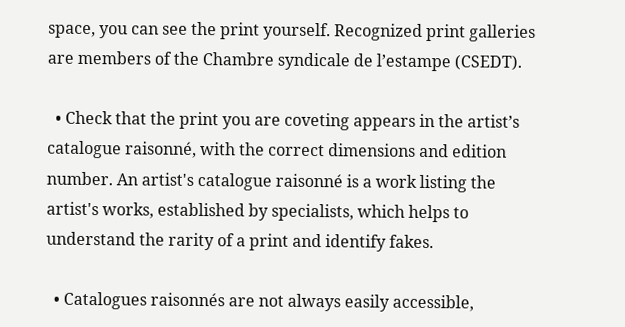space, you can see the print yourself. Recognized print galleries are members of the Chambre syndicale de l’estampe (CSEDT).

  • Check that the print you are coveting appears in the artist’s catalogue raisonné, with the correct dimensions and edition number. An artist's catalogue raisonné is a work listing the artist's works, established by specialists, which helps to understand the rarity of a print and identify fakes.

  • Catalogues raisonnés are not always easily accessible,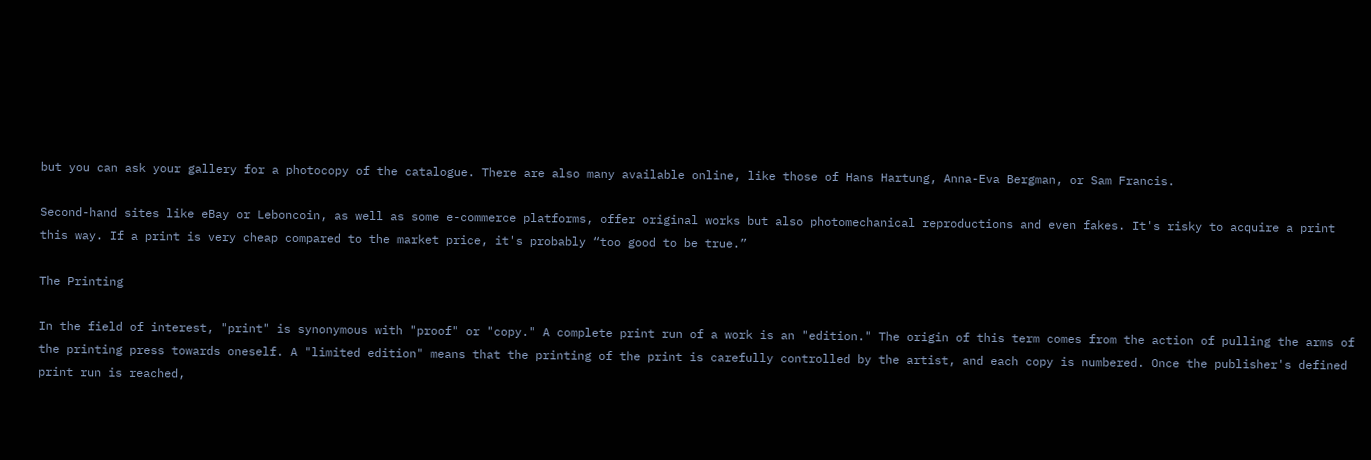but you can ask your gallery for a photocopy of the catalogue. There are also many available online, like those of Hans Hartung, Anna-Eva Bergman, or Sam Francis.

Second-hand sites like eBay or Leboncoin, as well as some e-commerce platforms, offer original works but also photomechanical reproductions and even fakes. It's risky to acquire a print this way. If a print is very cheap compared to the market price, it's probably “too good to be true.”

The Printing

In the field of interest, "print" is synonymous with "proof" or "copy." A complete print run of a work is an "edition." The origin of this term comes from the action of pulling the arms of the printing press towards oneself. A "limited edition" means that the printing of the print is carefully controlled by the artist, and each copy is numbered. Once the publisher's defined print run is reached,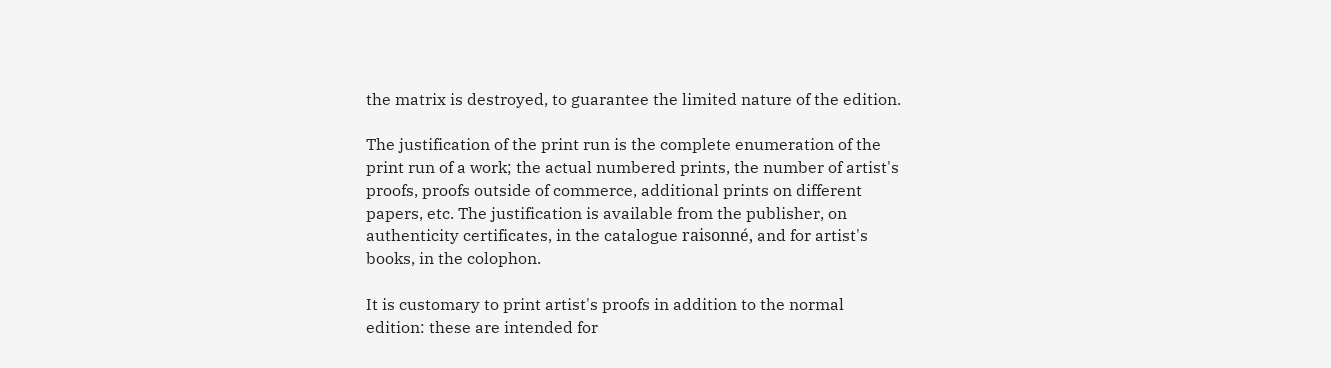the matrix is destroyed, to guarantee the limited nature of the edition.

The justification of the print run is the complete enumeration of the print run of a work; the actual numbered prints, the number of artist's proofs, proofs outside of commerce, additional prints on different papers, etc. The justification is available from the publisher, on authenticity certificates, in the catalogue raisonné, and for artist's books, in the colophon.

It is customary to print artist's proofs in addition to the normal edition: these are intended for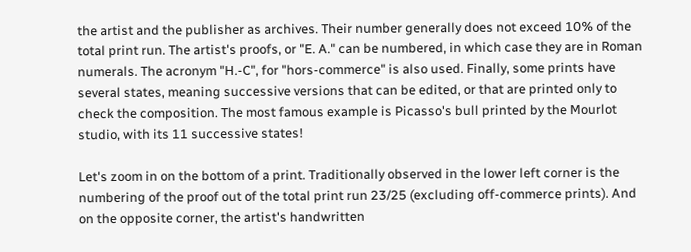the artist and the publisher as archives. Their number generally does not exceed 10% of the total print run. The artist's proofs, or "E. A." can be numbered, in which case they are in Roman numerals. The acronym "H.-C", for "hors-commerce" is also used. Finally, some prints have several states, meaning successive versions that can be edited, or that are printed only to check the composition. The most famous example is Picasso's bull printed by the Mourlot studio, with its 11 successive states!

Let's zoom in on the bottom of a print. Traditionally observed in the lower left corner is the numbering of the proof out of the total print run 23/25 (excluding off-commerce prints). And on the opposite corner, the artist's handwritten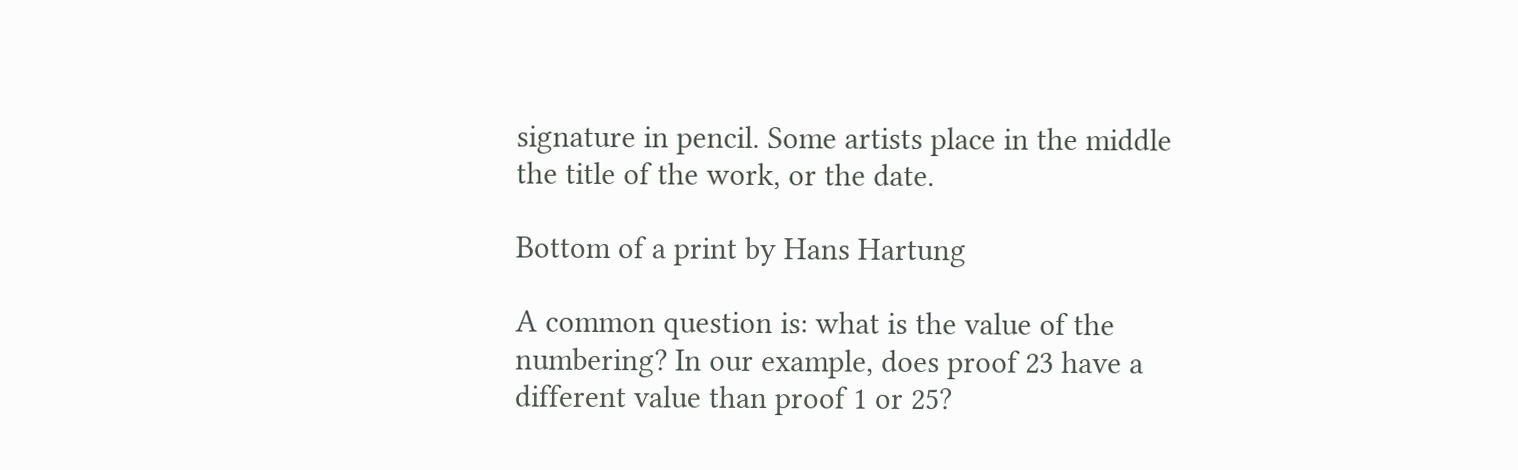signature in pencil. Some artists place in the middle the title of the work, or the date.

Bottom of a print by Hans Hartung

A common question is: what is the value of the numbering? In our example, does proof 23 have a different value than proof 1 or 25?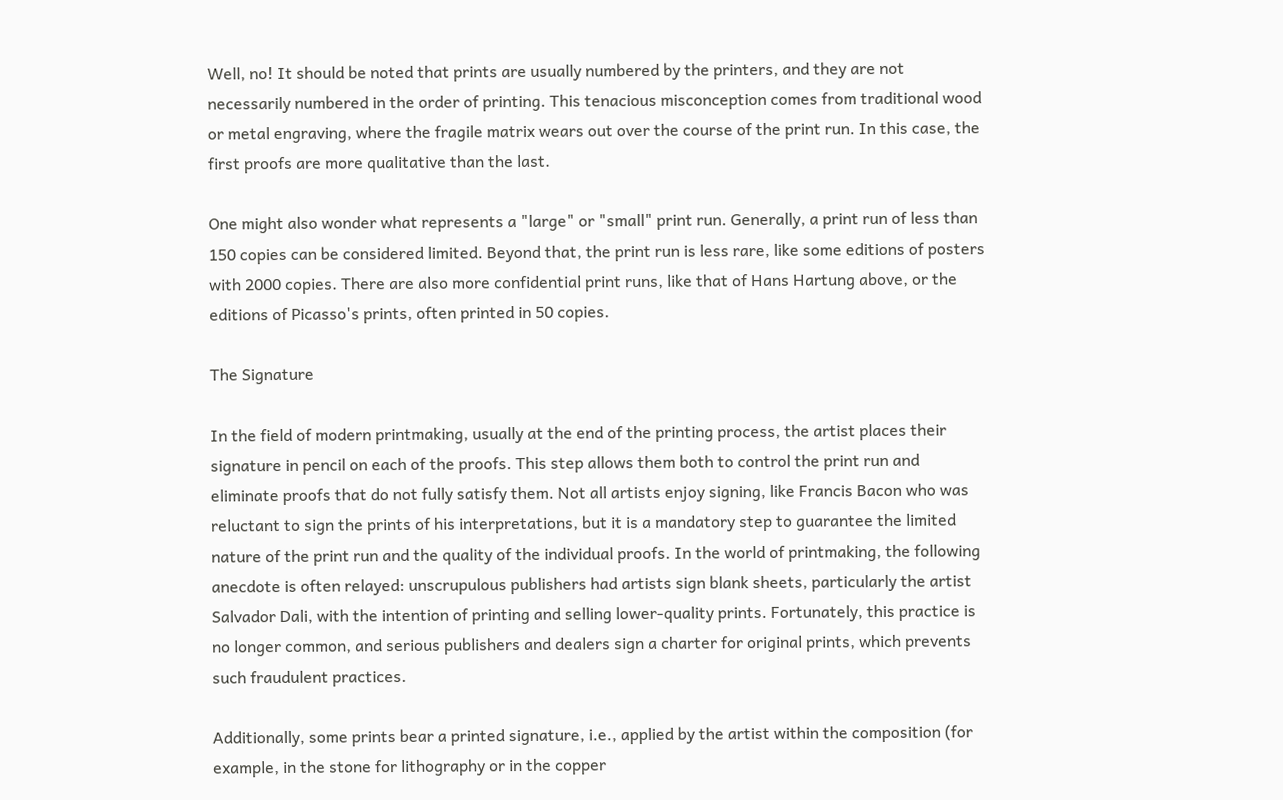Well, no! It should be noted that prints are usually numbered by the printers, and they are not necessarily numbered in the order of printing. This tenacious misconception comes from traditional wood or metal engraving, where the fragile matrix wears out over the course of the print run. In this case, the first proofs are more qualitative than the last.

One might also wonder what represents a "large" or "small" print run. Generally, a print run of less than 150 copies can be considered limited. Beyond that, the print run is less rare, like some editions of posters with 2000 copies. There are also more confidential print runs, like that of Hans Hartung above, or the editions of Picasso's prints, often printed in 50 copies.

The Signature

In the field of modern printmaking, usually at the end of the printing process, the artist places their signature in pencil on each of the proofs. This step allows them both to control the print run and eliminate proofs that do not fully satisfy them. Not all artists enjoy signing, like Francis Bacon who was reluctant to sign the prints of his interpretations, but it is a mandatory step to guarantee the limited nature of the print run and the quality of the individual proofs. In the world of printmaking, the following anecdote is often relayed: unscrupulous publishers had artists sign blank sheets, particularly the artist Salvador Dali, with the intention of printing and selling lower-quality prints. Fortunately, this practice is no longer common, and serious publishers and dealers sign a charter for original prints, which prevents such fraudulent practices.

Additionally, some prints bear a printed signature, i.e., applied by the artist within the composition (for example, in the stone for lithography or in the copper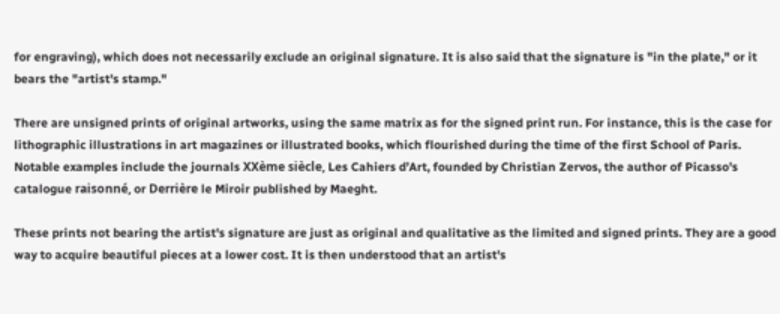for engraving), which does not necessarily exclude an original signature. It is also said that the signature is "in the plate," or it bears the "artist's stamp."

There are unsigned prints of original artworks, using the same matrix as for the signed print run. For instance, this is the case for lithographic illustrations in art magazines or illustrated books, which flourished during the time of the first School of Paris. Notable examples include the journals XXème siècle, Les Cahiers d’Art, founded by Christian Zervos, the author of Picasso's catalogue raisonné, or Derrière le Miroir published by Maeght.

These prints not bearing the artist's signature are just as original and qualitative as the limited and signed prints. They are a good way to acquire beautiful pieces at a lower cost. It is then understood that an artist's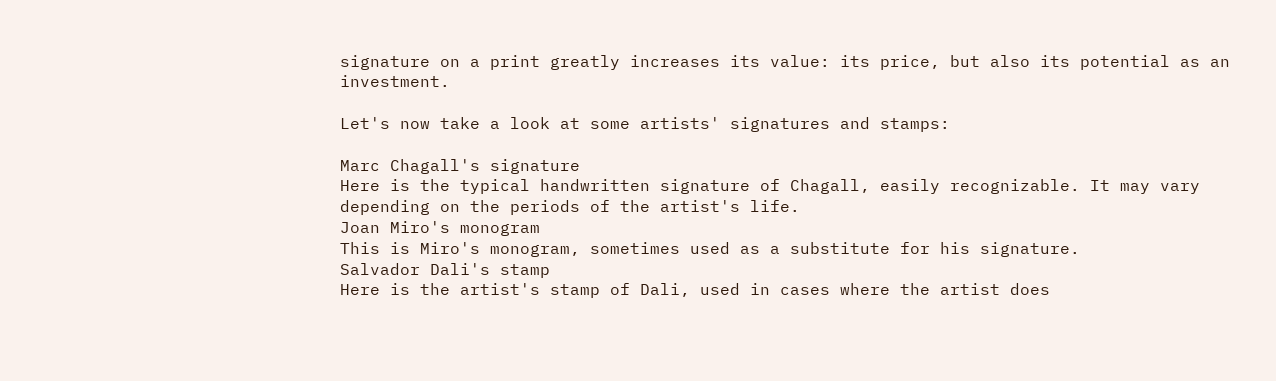signature on a print greatly increases its value: its price, but also its potential as an investment.

Let's now take a look at some artists' signatures and stamps:

Marc Chagall's signature
Here is the typical handwritten signature of Chagall, easily recognizable. It may vary depending on the periods of the artist's life.
Joan Miro's monogram
This is Miro's monogram, sometimes used as a substitute for his signature.
Salvador Dali's stamp
Here is the artist's stamp of Dali, used in cases where the artist does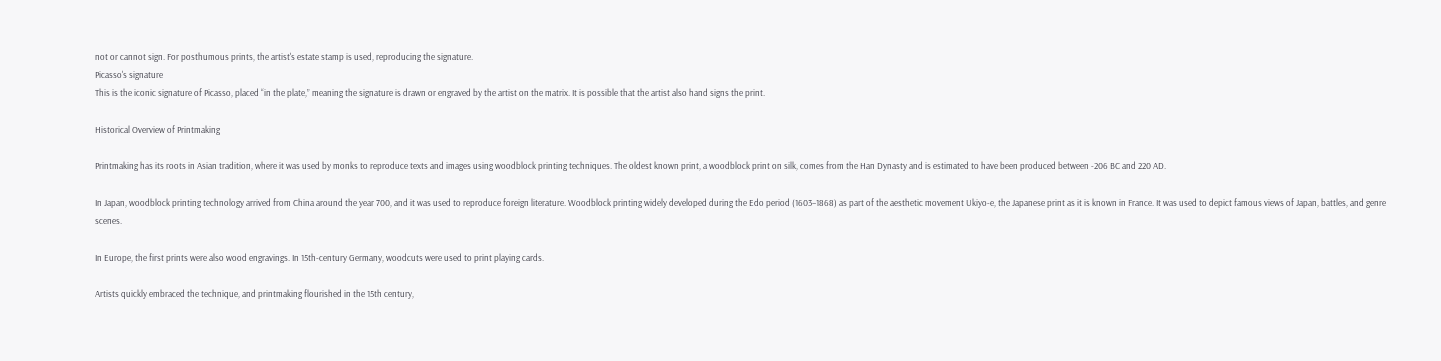not or cannot sign. For posthumous prints, the artist's estate stamp is used, reproducing the signature.
Picasso's signature
This is the iconic signature of Picasso, placed “in the plate,” meaning the signature is drawn or engraved by the artist on the matrix. It is possible that the artist also hand signs the print.

Historical Overview of Printmaking

Printmaking has its roots in Asian tradition, where it was used by monks to reproduce texts and images using woodblock printing techniques. The oldest known print, a woodblock print on silk, comes from the Han Dynasty and is estimated to have been produced between -206 BC and 220 AD.

In Japan, woodblock printing technology arrived from China around the year 700, and it was used to reproduce foreign literature. Woodblock printing widely developed during the Edo period (1603–1868) as part of the aesthetic movement Ukiyo-e, the Japanese print as it is known in France. It was used to depict famous views of Japan, battles, and genre scenes.

In Europe, the first prints were also wood engravings. In 15th-century Germany, woodcuts were used to print playing cards.

Artists quickly embraced the technique, and printmaking flourished in the 15th century,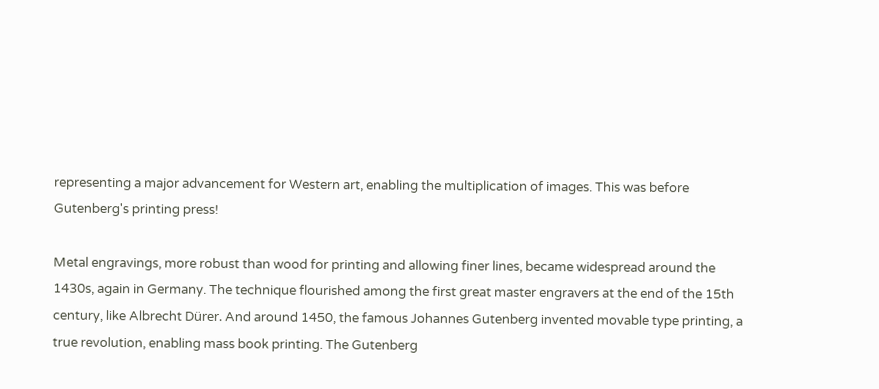representing a major advancement for Western art, enabling the multiplication of images. This was before Gutenberg's printing press!

Metal engravings, more robust than wood for printing and allowing finer lines, became widespread around the 1430s, again in Germany. The technique flourished among the first great master engravers at the end of the 15th century, like Albrecht Dürer. And around 1450, the famous Johannes Gutenberg invented movable type printing, a true revolution, enabling mass book printing. The Gutenberg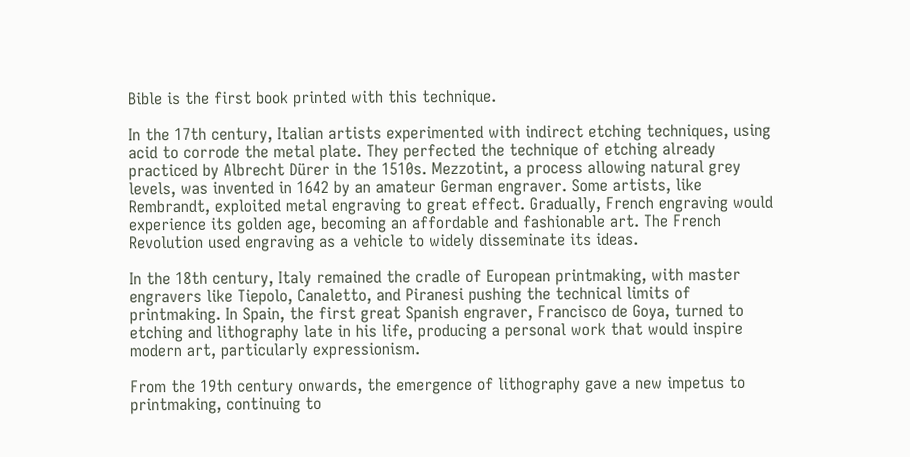Bible is the first book printed with this technique.

In the 17th century, Italian artists experimented with indirect etching techniques, using acid to corrode the metal plate. They perfected the technique of etching already practiced by Albrecht Dürer in the 1510s. Mezzotint, a process allowing natural grey levels, was invented in 1642 by an amateur German engraver. Some artists, like Rembrandt, exploited metal engraving to great effect. Gradually, French engraving would experience its golden age, becoming an affordable and fashionable art. The French Revolution used engraving as a vehicle to widely disseminate its ideas.

In the 18th century, Italy remained the cradle of European printmaking, with master engravers like Tiepolo, Canaletto, and Piranesi pushing the technical limits of printmaking. In Spain, the first great Spanish engraver, Francisco de Goya, turned to etching and lithography late in his life, producing a personal work that would inspire modern art, particularly expressionism.

From the 19th century onwards, the emergence of lithography gave a new impetus to printmaking, continuing to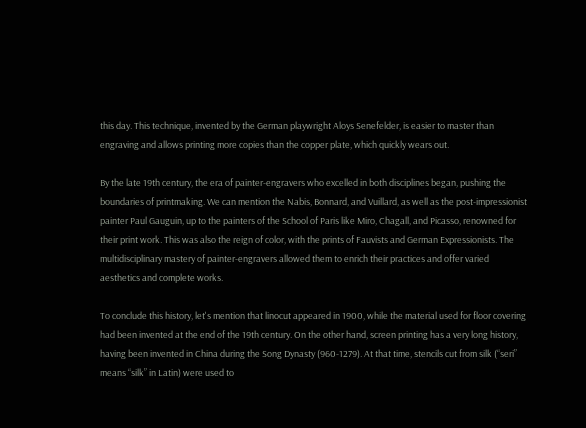this day. This technique, invented by the German playwright Aloys Senefelder, is easier to master than engraving and allows printing more copies than the copper plate, which quickly wears out.

By the late 19th century, the era of painter-engravers who excelled in both disciplines began, pushing the boundaries of printmaking. We can mention the Nabis, Bonnard, and Vuillard, as well as the post-impressionist painter Paul Gauguin, up to the painters of the School of Paris like Miro, Chagall, and Picasso, renowned for their print work. This was also the reign of color, with the prints of Fauvists and German Expressionists. The multidisciplinary mastery of painter-engravers allowed them to enrich their practices and offer varied aesthetics and complete works.

To conclude this history, let's mention that linocut appeared in 1900, while the material used for floor covering had been invented at the end of the 19th century. On the other hand, screen printing has a very long history, having been invented in China during the Song Dynasty (960-1279). At that time, stencils cut from silk (“seri” means “silk” in Latin) were used to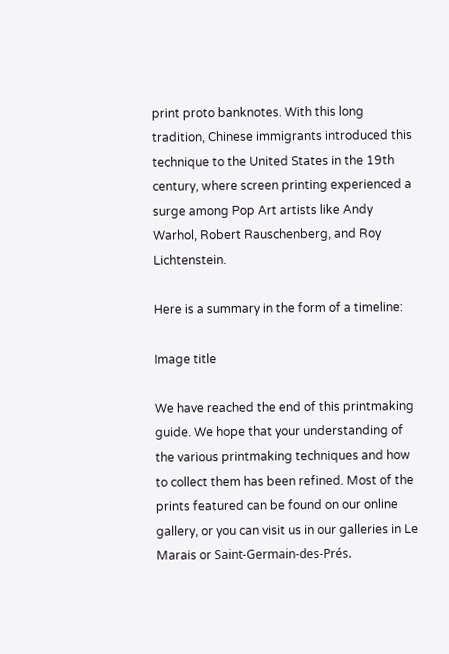print proto banknotes. With this long tradition, Chinese immigrants introduced this technique to the United States in the 19th century, where screen printing experienced a surge among Pop Art artists like Andy Warhol, Robert Rauschenberg, and Roy Lichtenstein.

Here is a summary in the form of a timeline:

Image title

We have reached the end of this printmaking guide. We hope that your understanding of the various printmaking techniques and how to collect them has been refined. Most of the prints featured can be found on our online gallery, or you can visit us in our galleries in Le Marais or Saint-Germain-des-Prés.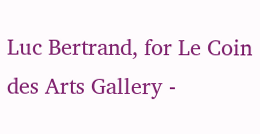Luc Bertrand, for Le Coin des Arts Gallery -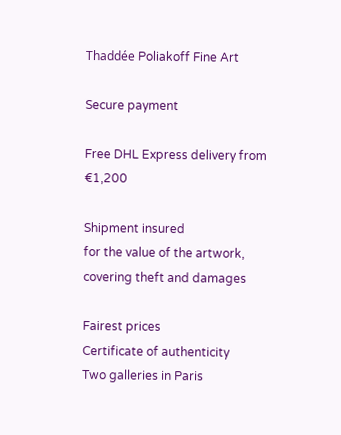Thaddée Poliakoff Fine Art

Secure payment

Free DHL Express delivery from €1,200

Shipment insured
for the value of the artwork, covering theft and damages

Fairest prices
Certificate of authenticity
Two galleries in Paris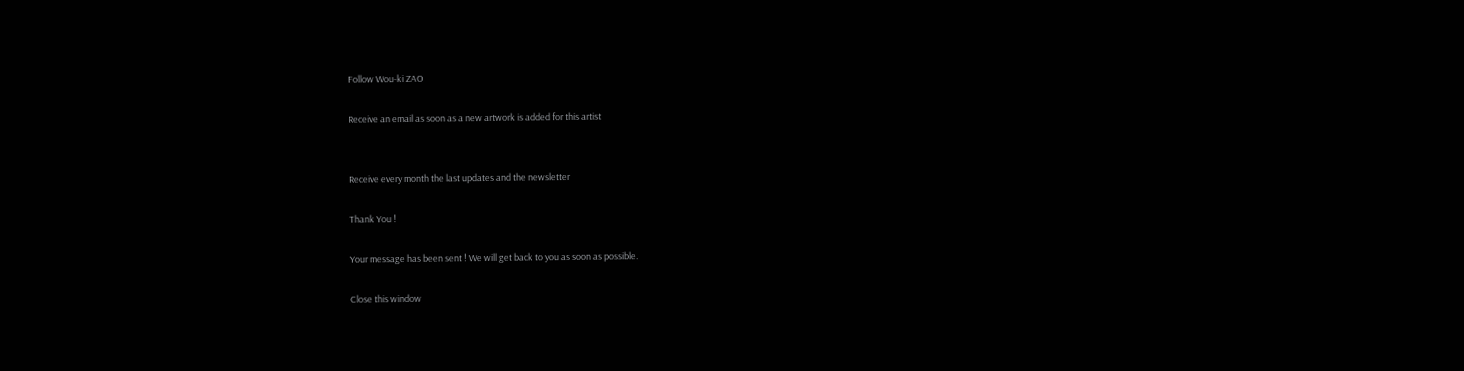Follow Wou-ki ZAO

Receive an email as soon as a new artwork is added for this artist


Receive every month the last updates and the newsletter

Thank You !

Your message has been sent ! We will get back to you as soon as possible.

Close this window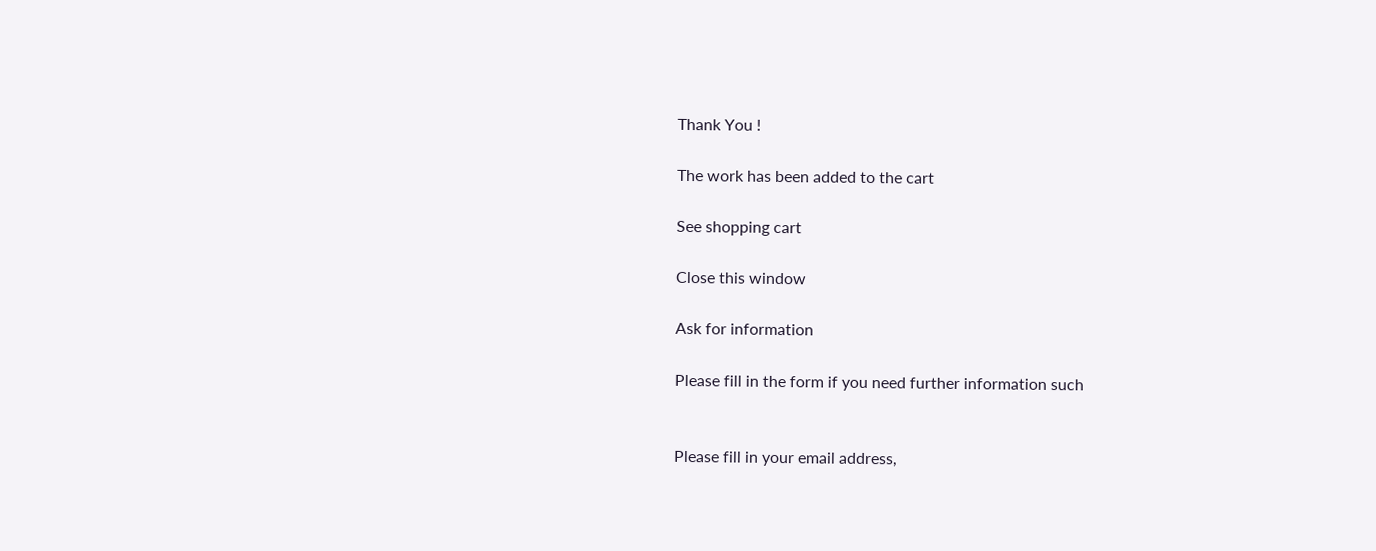Thank You !

The work has been added to the cart

See shopping cart

Close this window

Ask for information

Please fill in the form if you need further information such


Please fill in your email address,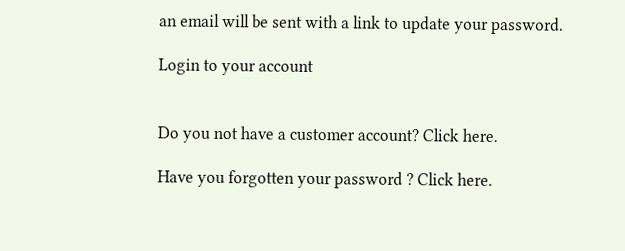an email will be sent with a link to update your password.

Login to your account


Do you not have a customer account? Click here.

Have you forgotten your password ? Click here.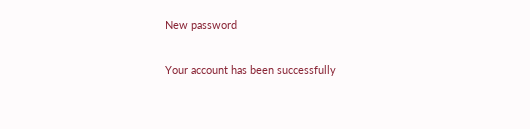New password

Your account has been successfully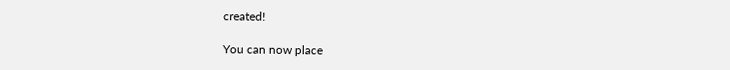created!

You can now place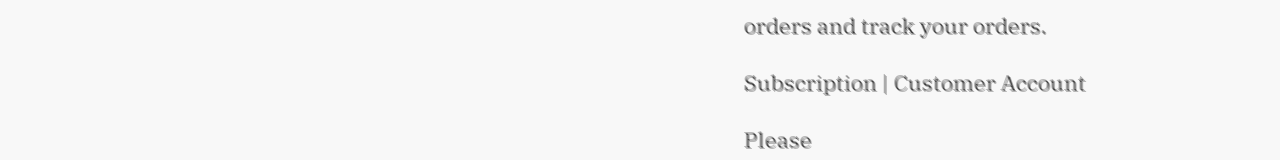orders and track your orders.

Subscription | Customer Account

Please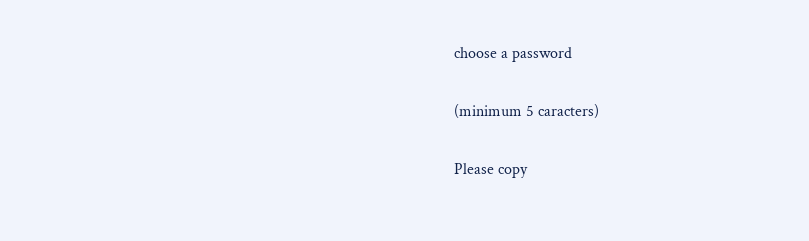choose a password

(minimum 5 caracters)

Please copy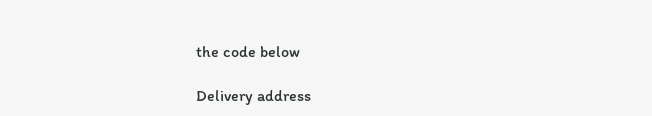the code below

Delivery address